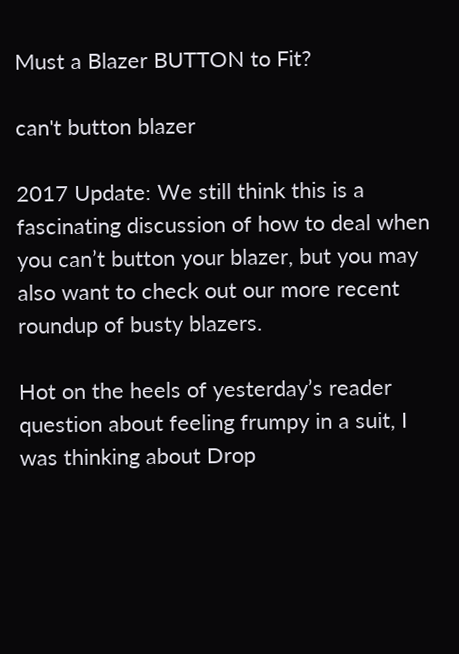Must a Blazer BUTTON to Fit?

can't button blazer

2017 Update: We still think this is a fascinating discussion of how to deal when you can’t button your blazer, but you may also want to check out our more recent roundup of busty blazers.

Hot on the heels of yesterday’s reader question about feeling frumpy in a suit, I was thinking about Drop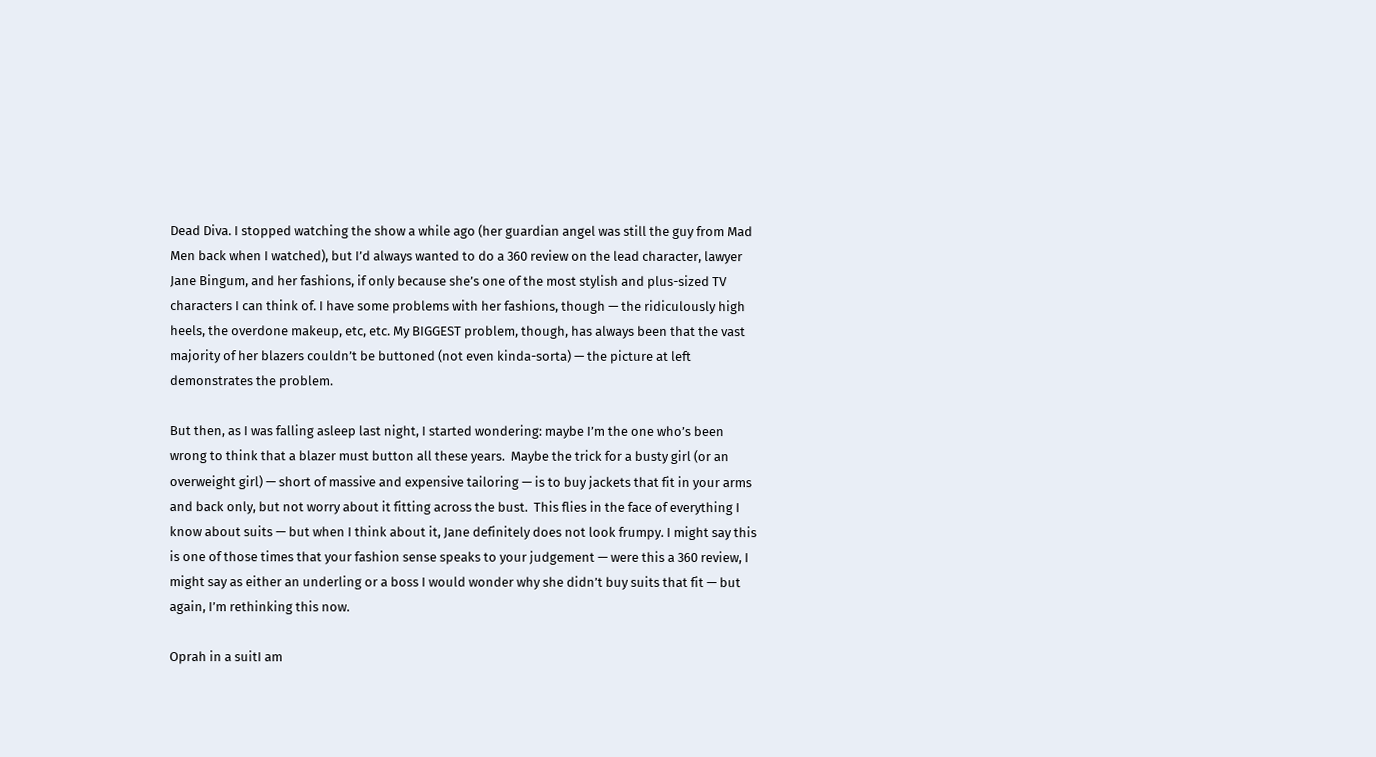Dead Diva. I stopped watching the show a while ago (her guardian angel was still the guy from Mad Men back when I watched), but I’d always wanted to do a 360 review on the lead character, lawyer Jane Bingum, and her fashions, if only because she’s one of the most stylish and plus-sized TV characters I can think of. I have some problems with her fashions, though — the ridiculously high heels, the overdone makeup, etc, etc. My BIGGEST problem, though, has always been that the vast majority of her blazers couldn’t be buttoned (not even kinda-sorta) — the picture at left demonstrates the problem.

But then, as I was falling asleep last night, I started wondering: maybe I’m the one who’s been wrong to think that a blazer must button all these years.  Maybe the trick for a busty girl (or an overweight girl) — short of massive and expensive tailoring — is to buy jackets that fit in your arms and back only, but not worry about it fitting across the bust.  This flies in the face of everything I know about suits — but when I think about it, Jane definitely does not look frumpy. I might say this is one of those times that your fashion sense speaks to your judgement — were this a 360 review, I might say as either an underling or a boss I would wonder why she didn’t buy suits that fit — but again, I’m rethinking this now.

Oprah in a suitI am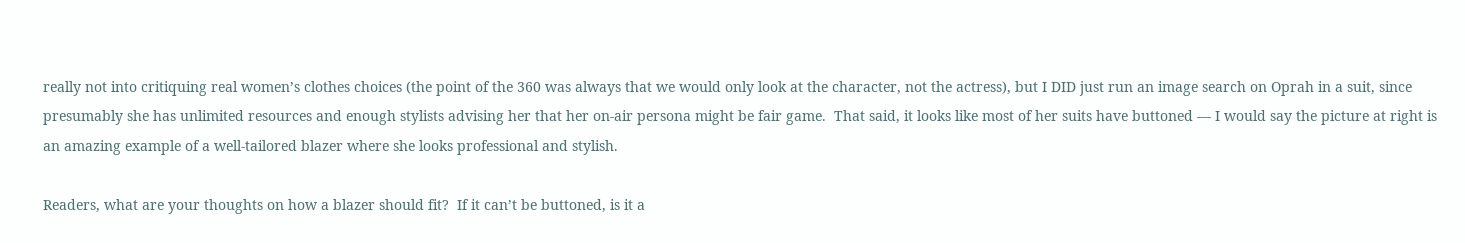really not into critiquing real women’s clothes choices (the point of the 360 was always that we would only look at the character, not the actress), but I DID just run an image search on Oprah in a suit, since presumably she has unlimited resources and enough stylists advising her that her on-air persona might be fair game.  That said, it looks like most of her suits have buttoned — I would say the picture at right is an amazing example of a well-tailored blazer where she looks professional and stylish.

Readers, what are your thoughts on how a blazer should fit?  If it can’t be buttoned, is it a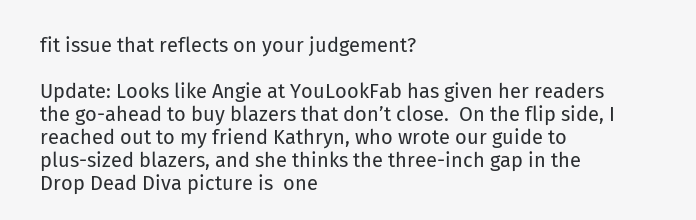fit issue that reflects on your judgement?

Update: Looks like Angie at YouLookFab has given her readers the go-ahead to buy blazers that don’t close.  On the flip side, I reached out to my friend Kathryn, who wrote our guide to plus-sized blazers, and she thinks the three-inch gap in the Drop Dead Diva picture is  one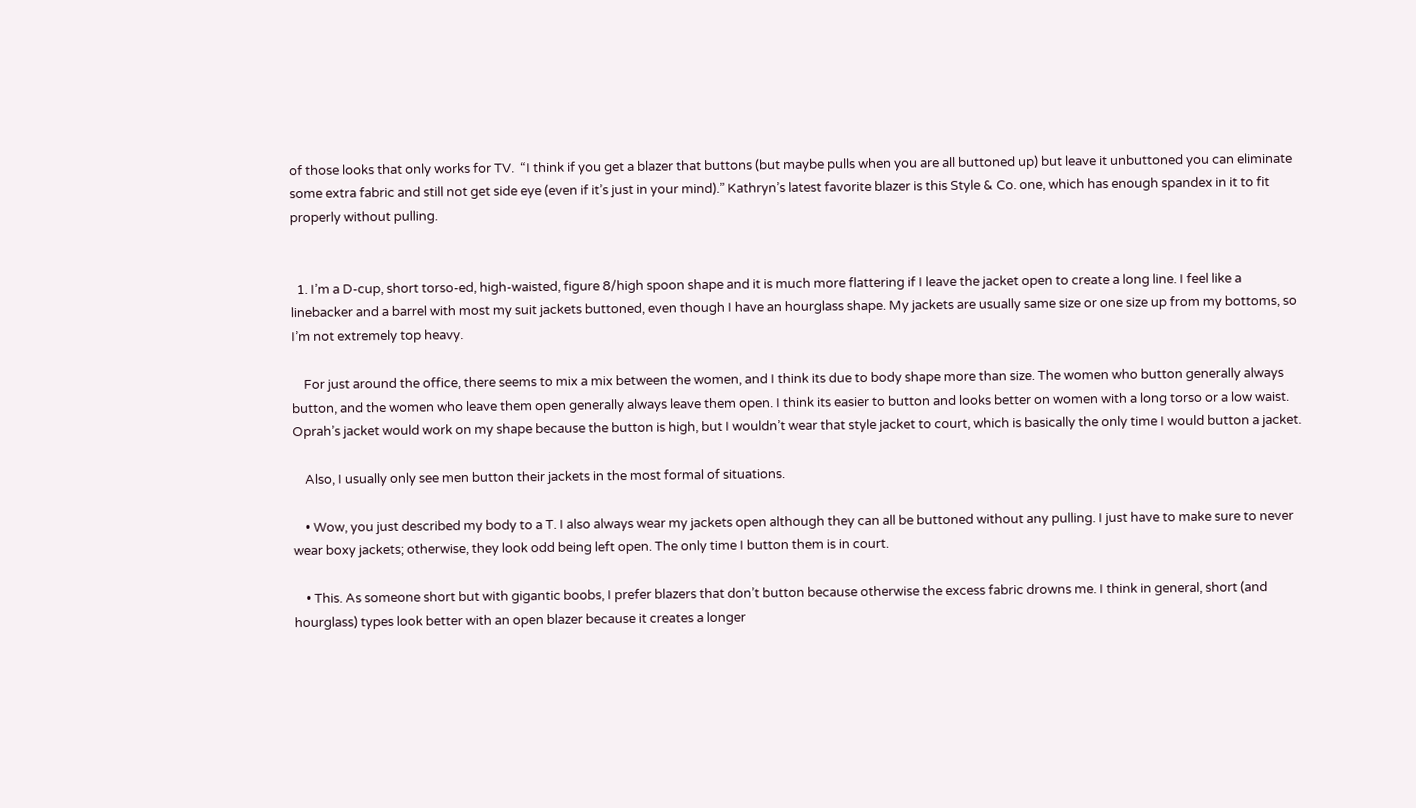of those looks that only works for TV.  “I think if you get a blazer that buttons (but maybe pulls when you are all buttoned up) but leave it unbuttoned you can eliminate some extra fabric and still not get side eye (even if it’s just in your mind).” Kathryn’s latest favorite blazer is this Style & Co. one, which has enough spandex in it to fit properly without pulling.


  1. I’m a D-cup, short torso-ed, high-waisted, figure 8/high spoon shape and it is much more flattering if I leave the jacket open to create a long line. I feel like a linebacker and a barrel with most my suit jackets buttoned, even though I have an hourglass shape. My jackets are usually same size or one size up from my bottoms, so I’m not extremely top heavy.

    For just around the office, there seems to mix a mix between the women, and I think its due to body shape more than size. The women who button generally always button, and the women who leave them open generally always leave them open. I think its easier to button and looks better on women with a long torso or a low waist. Oprah’s jacket would work on my shape because the button is high, but I wouldn’t wear that style jacket to court, which is basically the only time I would button a jacket.

    Also, I usually only see men button their jackets in the most formal of situations.

    • Wow, you just described my body to a T. I also always wear my jackets open although they can all be buttoned without any pulling. I just have to make sure to never wear boxy jackets; otherwise, they look odd being left open. The only time I button them is in court.

    • This. As someone short but with gigantic boobs, I prefer blazers that don’t button because otherwise the excess fabric drowns me. I think in general, short (and hourglass) types look better with an open blazer because it creates a longer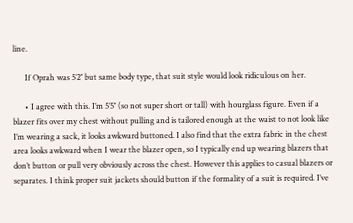line.

      If Oprah was 5’2″ but same body type, that suit style would look ridiculous on her.

      • I agree with this. I’m 5’5″ (so not super short or tall) with hourglass figure. Even if a blazer fits over my chest without pulling and is tailored enough at the waist to not look like I’m wearing a sack, it looks awkward buttoned. I also find that the extra fabric in the chest area looks awkward when I wear the blazer open, so I typically end up wearing blazers that don’t button or pull very obviously across the chest. However this applies to casual blazers or separates. I think proper suit jackets should button if the formality of a suit is required. I’ve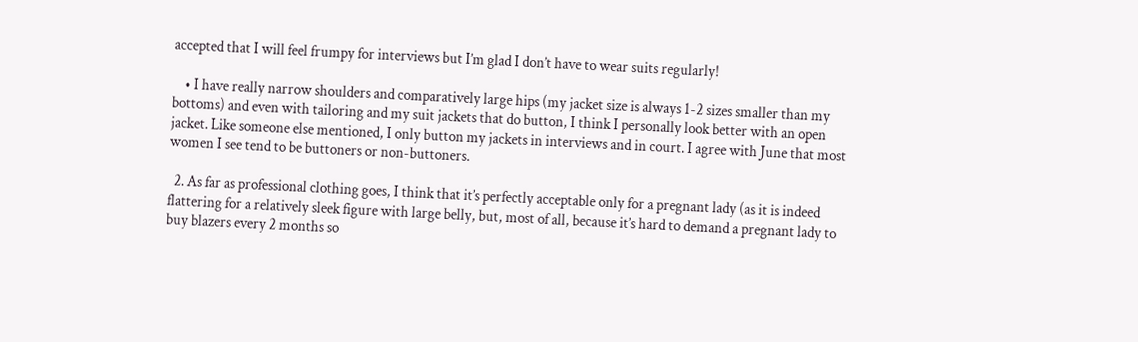accepted that I will feel frumpy for interviews but I’m glad I don’t have to wear suits regularly!

    • I have really narrow shoulders and comparatively large hips (my jacket size is always 1-2 sizes smaller than my bottoms) and even with tailoring and my suit jackets that do button, I think I personally look better with an open jacket. Like someone else mentioned, I only button my jackets in interviews and in court. I agree with June that most women I see tend to be buttoners or non-buttoners.

  2. As far as professional clothing goes, I think that it’s perfectly acceptable only for a pregnant lady (as it is indeed flattering for a relatively sleek figure with large belly, but, most of all, because it’s hard to demand a pregnant lady to buy blazers every 2 months so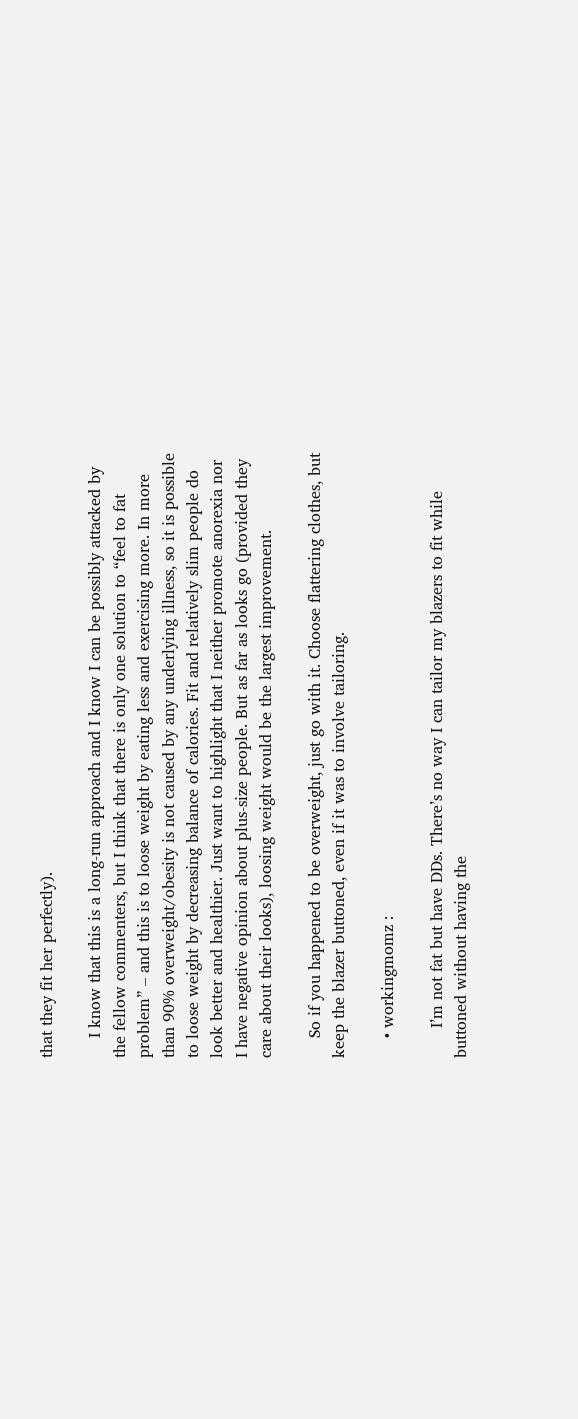that they fit her perfectly).

    I know that this is a long-run approach and I know I can be possibly attacked by the fellow commenters, but I think that there is only one solution to “feel to fat problem” – and this is to loose weight by eating less and exercising more. In more than 90% overweight/obesity is not caused by any underlying illness, so it is possible to loose weight by decreasing balance of calories. Fit and relatively slim people do look better and healthier. Just want to highlight that I neither promote anorexia nor I have negative opinion about plus-size people. But as far as looks go (provided they care about their looks), loosing weight would be the largest improvement.

    So if you happened to be overweight, just go with it. Choose flattering clothes, but keep the blazer buttoned, even if it was to involve tailoring.

    • workingmomz :

      I’m not fat but have DDs. There’s no way I can tailor my blazers to fit while buttoned without having the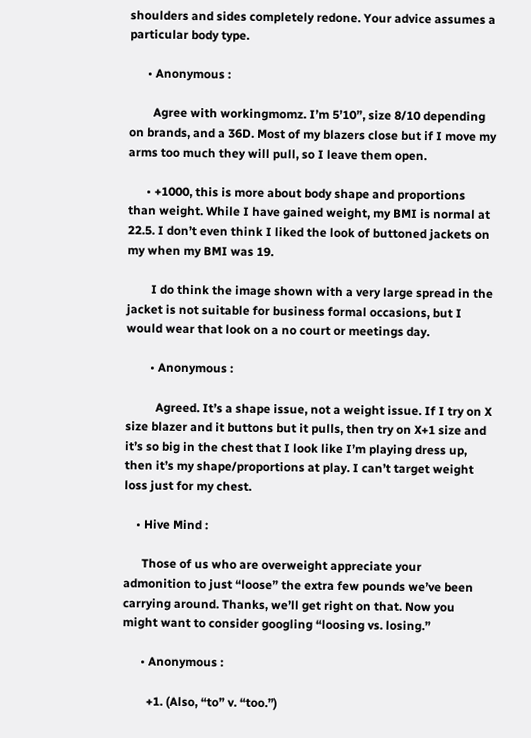shoulders and sides completely redone. Your advice assumes a particular body type.

      • Anonymous :

        Agree with workingmomz. I’m 5’10”, size 8/10 depending on brands, and a 36D. Most of my blazers close but if I move my arms too much they will pull, so I leave them open.

      • +1000, this is more about body shape and proportions than weight. While I have gained weight, my BMI is normal at 22.5. I don’t even think I liked the look of buttoned jackets on my when my BMI was 19.

        I do think the image shown with a very large spread in the jacket is not suitable for business formal occasions, but I would wear that look on a no court or meetings day.

        • Anonymous :

          Agreed. It’s a shape issue, not a weight issue. If I try on X size blazer and it buttons but it pulls, then try on X+1 size and it’s so big in the chest that I look like I’m playing dress up, then it’s my shape/proportions at play. I can’t target weight loss just for my chest.

    • Hive Mind :

      Those of us who are overweight appreciate your admonition to just “loose” the extra few pounds we’ve been carrying around. Thanks, we’ll get right on that. Now you might want to consider googling “loosing vs. losing.”

      • Anonymous :

        +1. (Also, “to” v. “too.”)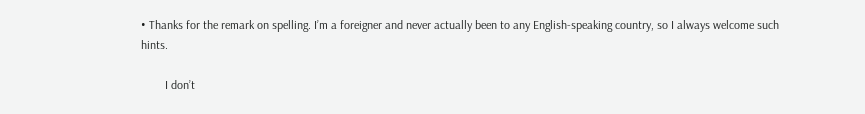• Thanks for the remark on spelling. I’m a foreigner and never actually been to any English-speaking country, so I always welcome such hints.

        I don’t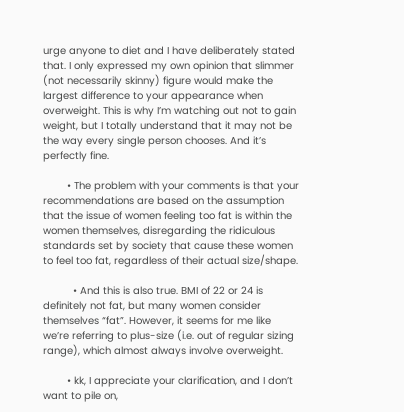urge anyone to diet and I have deliberately stated that. I only expressed my own opinion that slimmer (not necessarily skinny) figure would make the largest difference to your appearance when overweight. This is why I’m watching out not to gain weight, but I totally understand that it may not be the way every single person chooses. And it’s perfectly fine.

        • The problem with your comments is that your recommendations are based on the assumption that the issue of women feeling too fat is within the women themselves, disregarding the ridiculous standards set by society that cause these women to feel too fat, regardless of their actual size/shape.

          • And this is also true. BMI of 22 or 24 is definitely not fat, but many women consider themselves “fat”. However, it seems for me like we’re referring to plus-size (i.e. out of regular sizing range), which almost always involve overweight.

        • kk, I appreciate your clarification, and I don’t want to pile on,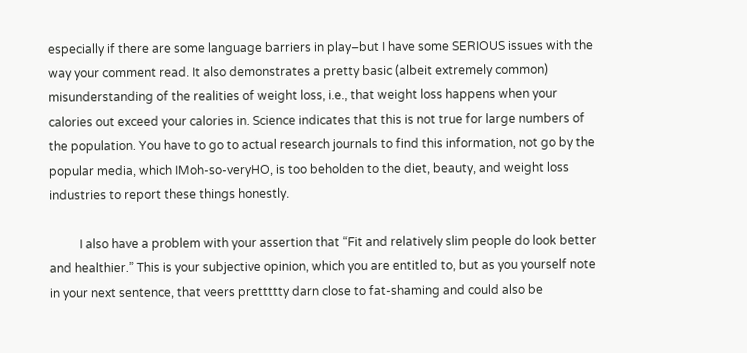especially if there are some language barriers in play–but I have some SERIOUS issues with the way your comment read. It also demonstrates a pretty basic (albeit extremely common) misunderstanding of the realities of weight loss, i.e., that weight loss happens when your calories out exceed your calories in. Science indicates that this is not true for large numbers of the population. You have to go to actual research journals to find this information, not go by the popular media, which IMoh-so-veryHO, is too beholden to the diet, beauty, and weight loss industries to report these things honestly.

          I also have a problem with your assertion that “Fit and relatively slim people do look better and healthier.” This is your subjective opinion, which you are entitled to, but as you yourself note in your next sentence, that veers prettttty darn close to fat-shaming and could also be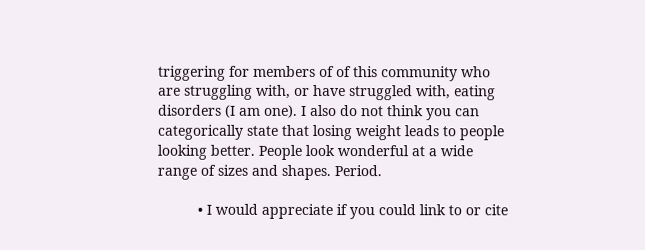triggering for members of of this community who are struggling with, or have struggled with, eating disorders (I am one). I also do not think you can categorically state that losing weight leads to people looking better. People look wonderful at a wide range of sizes and shapes. Period.

          • I would appreciate if you could link to or cite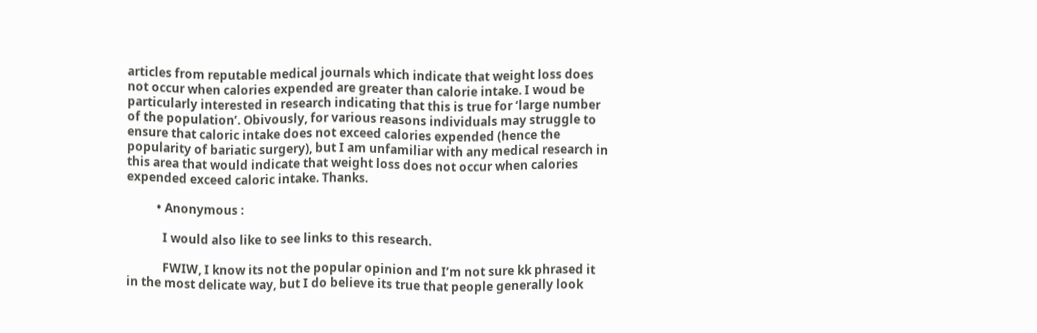articles from reputable medical journals which indicate that weight loss does not occur when calories expended are greater than calorie intake. I woud be particularly interested in research indicating that this is true for ‘large number of the population’. Obivously, for various reasons individuals may struggle to ensure that caloric intake does not exceed calories expended (hence the popularity of bariatic surgery), but I am unfamiliar with any medical research in this area that would indicate that weight loss does not occur when calories expended exceed caloric intake. Thanks.

          • Anonymous :

            I would also like to see links to this research.

            FWIW, I know its not the popular opinion and I’m not sure kk phrased it in the most delicate way, but I do believe its true that people generally look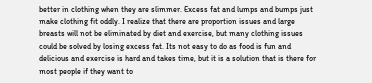better in clothing when they are slimmer. Excess fat and lumps and bumps just make clothing fit oddly. I realize that there are proportion issues and large breasts will not be eliminated by diet and exercise, but many clothing issues could be solved by losing excess fat. Its not easy to do as food is fun and delicious and exercise is hard and takes time, but it is a solution that is there for most people if they want to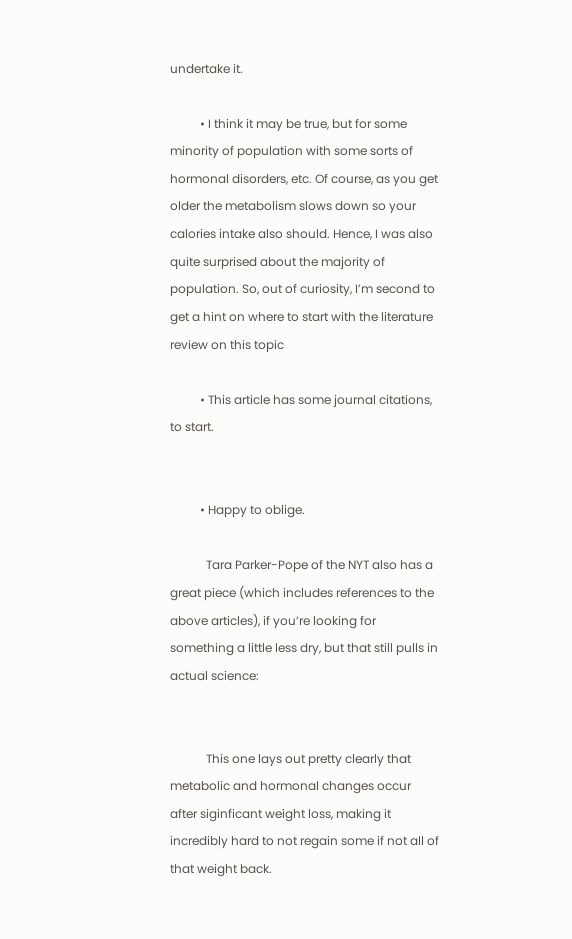undertake it.

          • I think it may be true, but for some minority of population with some sorts of hormonal disorders, etc. Of course, as you get older the metabolism slows down so your calories intake also should. Hence, I was also quite surprised about the majority of population. So, out of curiosity, I’m second to get a hint on where to start with the literature review on this topic

          • This article has some journal citations, to start.


          • Happy to oblige.

            Tara Parker-Pope of the NYT also has a great piece (which includes references to the above articles), if you’re looking for something a little less dry, but that still pulls in actual science:


            This one lays out pretty clearly that metabolic and hormonal changes occur after siginficant weight loss, making it incredibly hard to not regain some if not all of that weight back.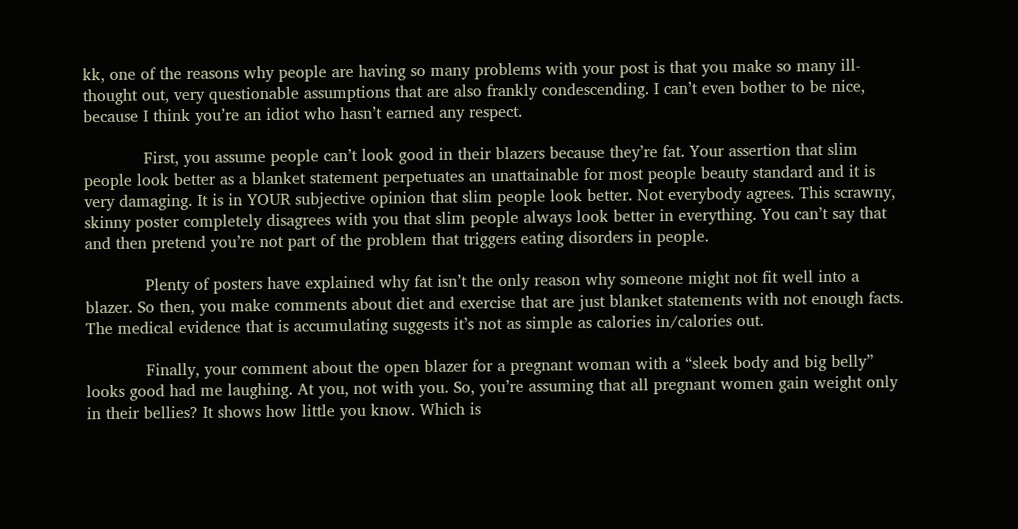kk, one of the reasons why people are having so many problems with your post is that you make so many ill-thought out, very questionable assumptions that are also frankly condescending. I can’t even bother to be nice, because I think you’re an idiot who hasn’t earned any respect.

            First, you assume people can’t look good in their blazers because they’re fat. Your assertion that slim people look better as a blanket statement perpetuates an unattainable for most people beauty standard and it is very damaging. It is in YOUR subjective opinion that slim people look better. Not everybody agrees. This scrawny, skinny poster completely disagrees with you that slim people always look better in everything. You can’t say that and then pretend you’re not part of the problem that triggers eating disorders in people.

            Plenty of posters have explained why fat isn’t the only reason why someone might not fit well into a blazer. So then, you make comments about diet and exercise that are just blanket statements with not enough facts. The medical evidence that is accumulating suggests it’s not as simple as calories in/calories out.

            Finally, your comment about the open blazer for a pregnant woman with a “sleek body and big belly” looks good had me laughing. At you, not with you. So, you’re assuming that all pregnant women gain weight only in their bellies? It shows how little you know. Which is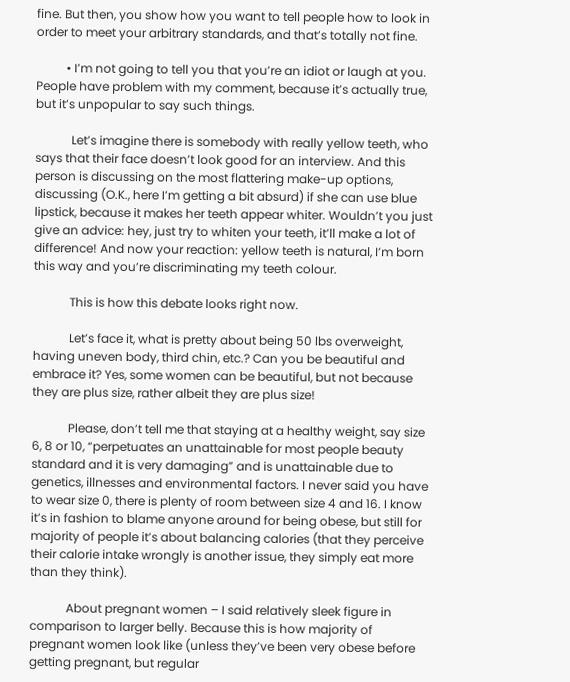fine. But then, you show how you want to tell people how to look in order to meet your arbitrary standards, and that’s totally not fine.

          • I’m not going to tell you that you’re an idiot or laugh at you. People have problem with my comment, because it’s actually true, but it’s unpopular to say such things.

            Let’s imagine there is somebody with really yellow teeth, who says that their face doesn’t look good for an interview. And this person is discussing on the most flattering make-up options, discussing (O.K., here I’m getting a bit absurd) if she can use blue lipstick, because it makes her teeth appear whiter. Wouldn’t you just give an advice: hey, just try to whiten your teeth, it’ll make a lot of difference! And now your reaction: yellow teeth is natural, I’m born this way and you’re discriminating my teeth colour.

            This is how this debate looks right now.

            Let’s face it, what is pretty about being 50 lbs overweight, having uneven body, third chin, etc.? Can you be beautiful and embrace it? Yes, some women can be beautiful, but not because they are plus size, rather albeit they are plus size!

            Please, don’t tell me that staying at a healthy weight, say size 6, 8 or 10, “perpetuates an unattainable for most people beauty standard and it is very damaging” and is unattainable due to genetics, illnesses and environmental factors. I never said you have to wear size 0, there is plenty of room between size 4 and 16. I know it’s in fashion to blame anyone around for being obese, but still for majority of people it’s about balancing calories (that they perceive their calorie intake wrongly is another issue, they simply eat more than they think).

            About pregnant women – I said relatively sleek figure in comparison to larger belly. Because this is how majority of pregnant women look like (unless they’ve been very obese before getting pregnant, but regular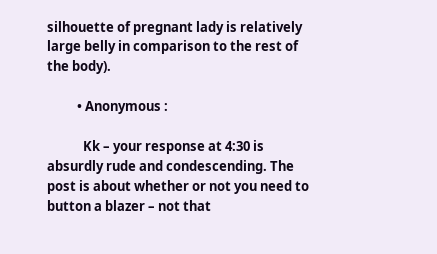silhouette of pregnant lady is relatively large belly in comparison to the rest of the body).

          • Anonymous :

            Kk – your response at 4:30 is absurdly rude and condescending. The post is about whether or not you need to button a blazer – not that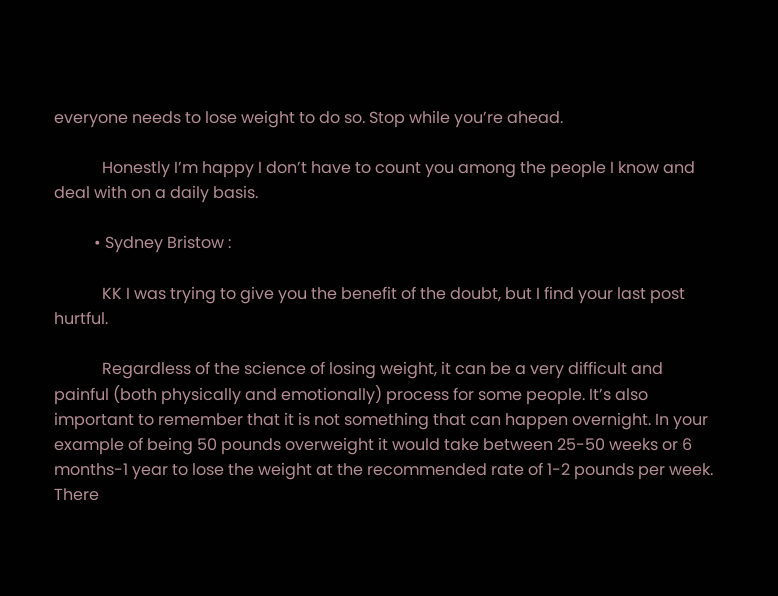everyone needs to lose weight to do so. Stop while you’re ahead.

            Honestly I’m happy I don’t have to count you among the people I know and deal with on a daily basis.

          • Sydney Bristow :

            KK I was trying to give you the benefit of the doubt, but I find your last post hurtful.

            Regardless of the science of losing weight, it can be a very difficult and painful (both physically and emotionally) process for some people. It’s also important to remember that it is not something that can happen overnight. In your example of being 50 pounds overweight it would take between 25-50 weeks or 6 months-1 year to lose the weight at the recommended rate of 1-2 pounds per week. There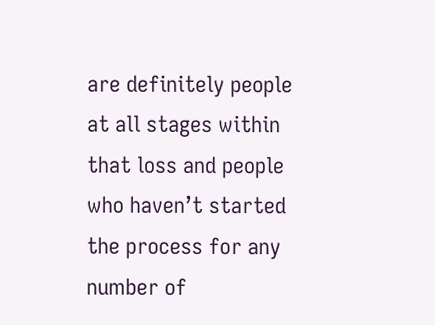are definitely people at all stages within that loss and people who haven’t started the process for any number of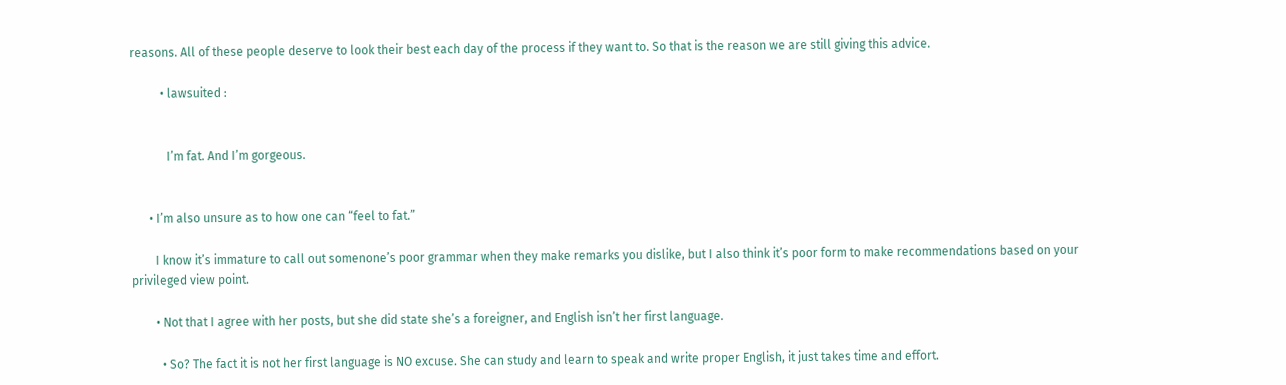reasons. All of these people deserve to look their best each day of the process if they want to. So that is the reason we are still giving this advice.

          • lawsuited :


            I’m fat. And I’m gorgeous.


      • I’m also unsure as to how one can “feel to fat.”

        I know it’s immature to call out somenone’s poor grammar when they make remarks you dislike, but I also think it’s poor form to make recommendations based on your privileged view point.

        • Not that I agree with her posts, but she did state she’s a foreigner, and English isn’t her first language.

          • So? The fact it is not her first language is NO excuse. She can study and learn to speak and write proper English, it just takes time and effort.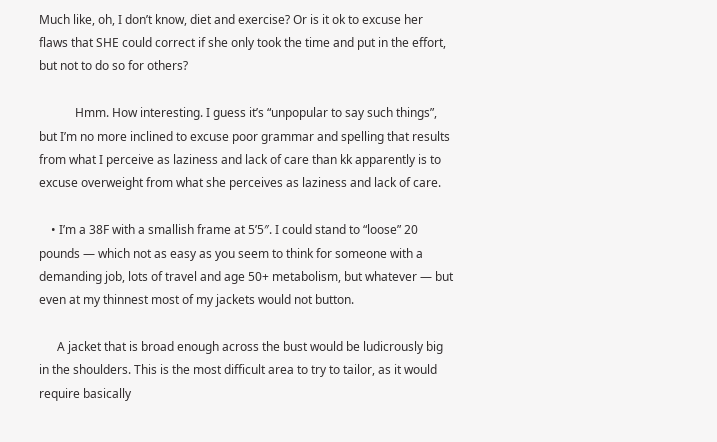Much like, oh, I don’t know, diet and exercise? Or is it ok to excuse her flaws that SHE could correct if she only took the time and put in the effort, but not to do so for others?

            Hmm. How interesting. I guess it’s “unpopular to say such things”, but I’m no more inclined to excuse poor grammar and spelling that results from what I perceive as laziness and lack of care than kk apparently is to excuse overweight from what she perceives as laziness and lack of care.

    • I’m a 38F with a smallish frame at 5’5″. I could stand to “loose” 20 pounds — which not as easy as you seem to think for someone with a demanding job, lots of travel and age 50+ metabolism, but whatever — but even at my thinnest most of my jackets would not button.

      A jacket that is broad enough across the bust would be ludicrously big in the shoulders. This is the most difficult area to try to tailor, as it would require basically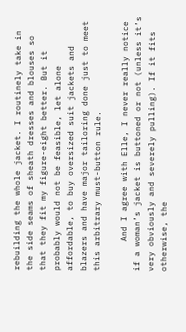rebuilding the whole jacket. I routinely take in the side seams of sheath dresses and blouses so that they fit my figure-eight better. But it probably would not be feasible, let alone affordable, to buy oversized suit jackets and blazers and have major tailoring done just to meet this arbitrary must-button rule.

      And I agree with Elle, I never really notice if a woman’s jacket is buttoned or not (unless it’s very obviously and severely pulling). If it fits otherwise, the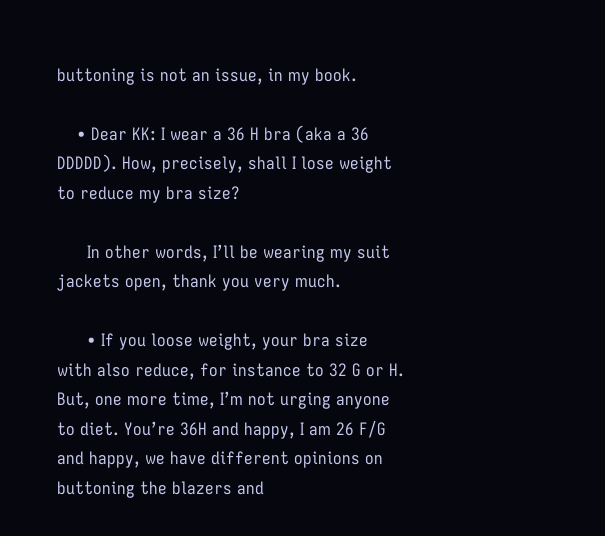buttoning is not an issue, in my book.

    • Dear KK: I wear a 36 H bra (aka a 36 DDDDD). How, precisely, shall I lose weight to reduce my bra size?

      In other words, I’ll be wearing my suit jackets open, thank you very much.

      • If you loose weight, your bra size with also reduce, for instance to 32 G or H. But, one more time, I’m not urging anyone to diet. You’re 36H and happy, I am 26 F/G and happy, we have different opinions on buttoning the blazers and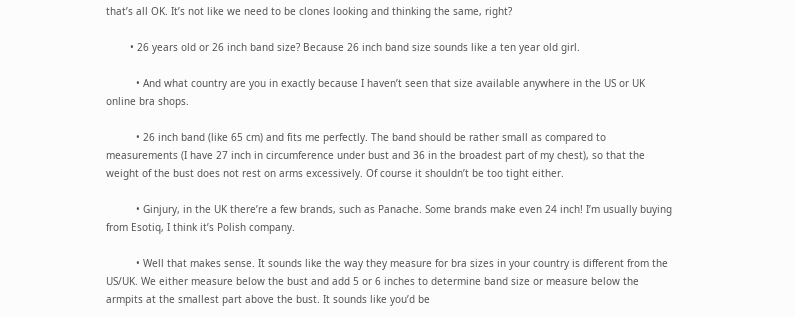that’s all OK. It’s not like we need to be clones looking and thinking the same, right?

        • 26 years old or 26 inch band size? Because 26 inch band size sounds like a ten year old girl.

          • And what country are you in exactly because I haven’t seen that size available anywhere in the US or UK online bra shops.

          • 26 inch band (like 65 cm) and fits me perfectly. The band should be rather small as compared to measurements (I have 27 inch in circumference under bust and 36 in the broadest part of my chest), so that the weight of the bust does not rest on arms excessively. Of course it shouldn’t be too tight either.

          • Ginjury, in the UK there’re a few brands, such as Panache. Some brands make even 24 inch! I’m usually buying from Esotiq, I think it’s Polish company.

          • Well that makes sense. It sounds like the way they measure for bra sizes in your country is different from the US/UK. We either measure below the bust and add 5 or 6 inches to determine band size or measure below the armpits at the smallest part above the bust. It sounds like you’d be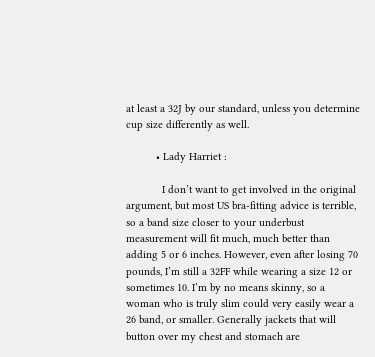at least a 32J by our standard, unless you determine cup size differently as well.

          • Lady Harriet :

            I don’t want to get involved in the original argument, but most US bra-fitting advice is terrible, so a band size closer to your underbust measurement will fit much, much better than adding 5 or 6 inches. However, even after losing 70 pounds, I’m still a 32FF while wearing a size 12 or sometimes 10. I’m by no means skinny, so a woman who is truly slim could very easily wear a 26 band, or smaller. Generally jackets that will button over my chest and stomach are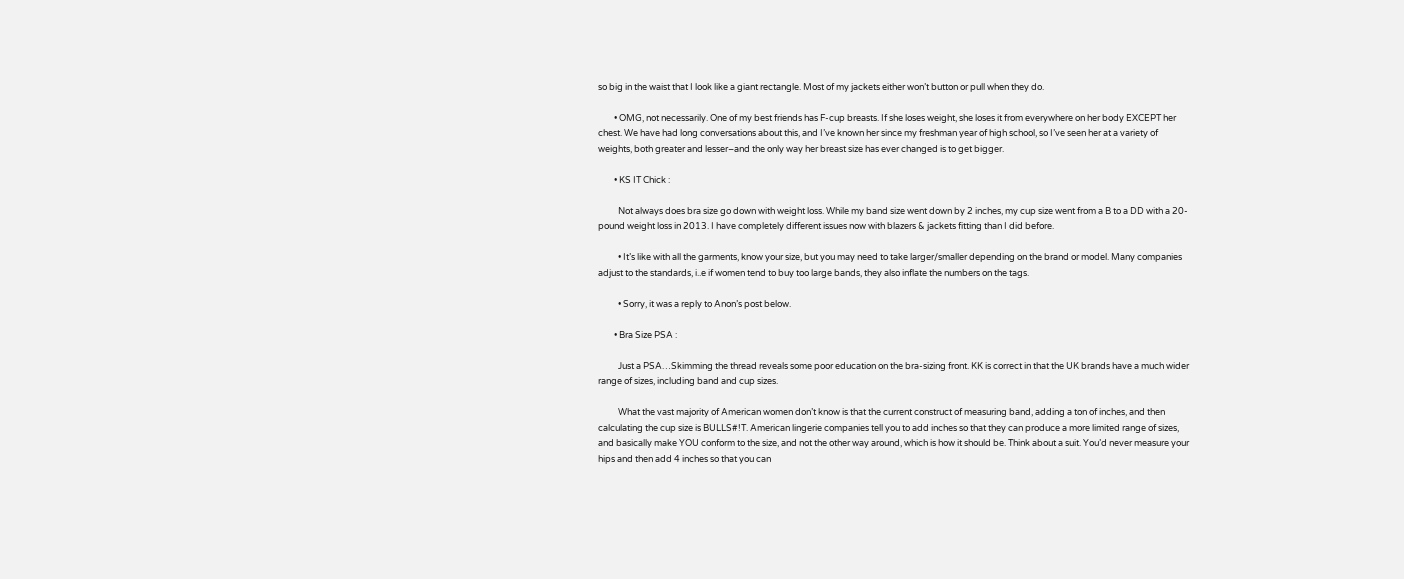so big in the waist that I look like a giant rectangle. Most of my jackets either won’t button or pull when they do.

        • OMG, not necessarily. One of my best friends has F-cup breasts. If she loses weight, she loses it from everywhere on her body EXCEPT her chest. We have had long conversations about this, and I’ve known her since my freshman year of high school, so I’ve seen her at a variety of weights, both greater and lesser–and the only way her breast size has ever changed is to get bigger.

        • KS IT Chick :

          Not always does bra size go down with weight loss. While my band size went down by 2 inches, my cup size went from a B to a DD with a 20-pound weight loss in 2013. I have completely different issues now with blazers & jackets fitting than I did before.

          • It’s like with all the garments, know your size, but you may need to take larger/smaller depending on the brand or model. Many companies adjust to the standards, i..e if women tend to buy too large bands, they also inflate the numbers on the tags.

          • Sorry, it was a reply to Anon’s post below.

        • Bra Size PSA :

          Just a PSA…Skimming the thread reveals some poor education on the bra-sizing front. KK is correct in that the UK brands have a much wider range of sizes, including band and cup sizes.

          What the vast majority of American women don’t know is that the current construct of measuring band, adding a ton of inches, and then calculating the cup size is BULLS#!T. American lingerie companies tell you to add inches so that they can produce a more limited range of sizes, and basically make YOU conform to the size, and not the other way around, which is how it should be. Think about a suit. You’d never measure your hips and then add 4 inches so that you can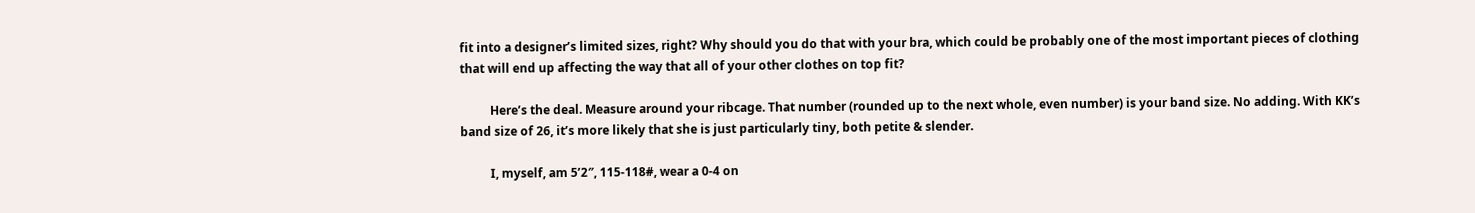fit into a designer’s limited sizes, right? Why should you do that with your bra, which could be probably one of the most important pieces of clothing that will end up affecting the way that all of your other clothes on top fit?

          Here’s the deal. Measure around your ribcage. That number (rounded up to the next whole, even number) is your band size. No adding. With KK’s band size of 26, it’s more likely that she is just particularly tiny, both petite & slender.

          I, myself, am 5’2″, 115-118#, wear a 0-4 on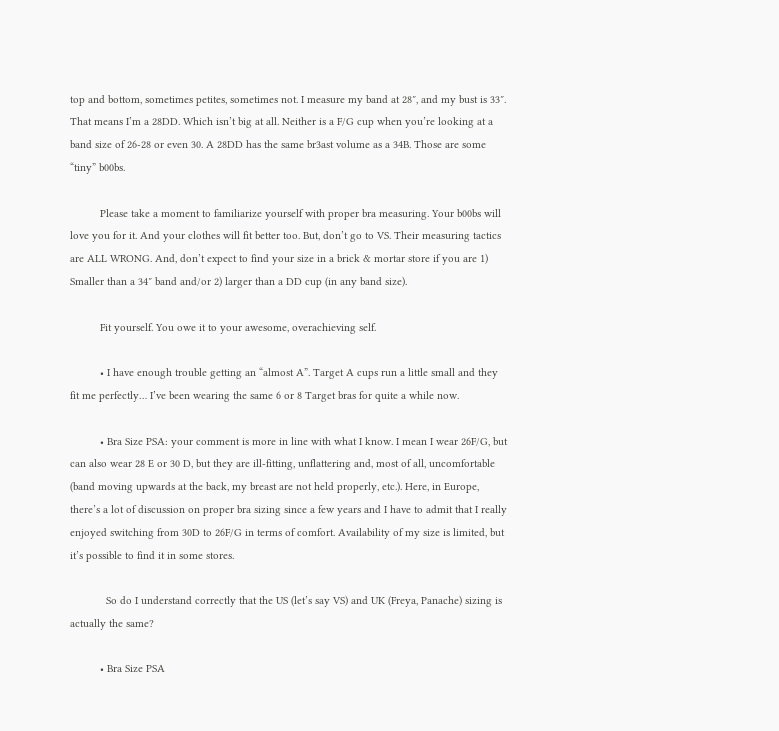top and bottom, sometimes petites, sometimes not. I measure my band at 28″, and my bust is 33″. That means I’m a 28DD. Which isn’t big at all. Neither is a F/G cup when you’re looking at a band size of 26-28 or even 30. A 28DD has the same br3ast volume as a 34B. Those are some “tiny” b00bs.

          Please take a moment to familiarize yourself with proper bra measuring. Your b00bs will love you for it. And your clothes will fit better too. But, don’t go to VS. Their measuring tactics are ALL WRONG. And, don’t expect to find your size in a brick & mortar store if you are 1) Smaller than a 34″ band and/or 2) larger than a DD cup (in any band size).

          Fit yourself. You owe it to your awesome, overachieving self.

          • I have enough trouble getting an “almost A”. Target A cups run a little small and they fit me perfectly… I’ve been wearing the same 6 or 8 Target bras for quite a while now.

          • Bra Size PSA: your comment is more in line with what I know. I mean I wear 26F/G, but can also wear 28 E or 30 D, but they are ill-fitting, unflattering and, most of all, uncomfortable (band moving upwards at the back, my breast are not held properly, etc.). Here, in Europe, there’s a lot of discussion on proper bra sizing since a few years and I have to admit that I really enjoyed switching from 30D to 26F/G in terms of comfort. Availability of my size is limited, but it’s possible to find it in some stores.

            So do I understand correctly that the US (let’s say VS) and UK (Freya, Panache) sizing is actually the same?

          • Bra Size PSA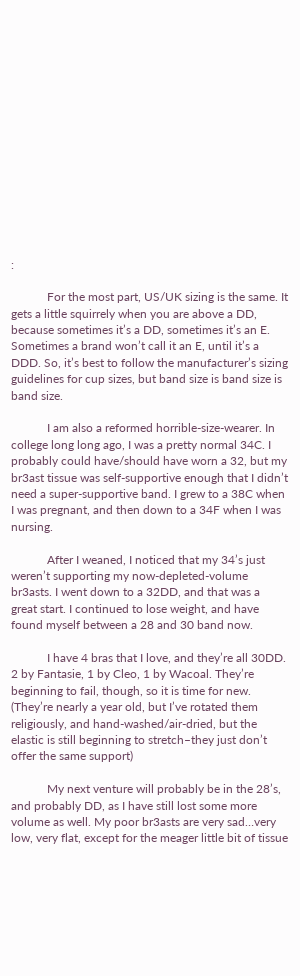:

            For the most part, US/UK sizing is the same. It gets a little squirrely when you are above a DD, because sometimes it’s a DD, sometimes it’s an E. Sometimes a brand won’t call it an E, until it’s a DDD. So, it’s best to follow the manufacturer’s sizing guidelines for cup sizes, but band size is band size is band size.

            I am also a reformed horrible-size-wearer. In college long long ago, I was a pretty normal 34C. I probably could have/should have worn a 32, but my br3ast tissue was self-supportive enough that I didn’t need a super-supportive band. I grew to a 38C when I was pregnant, and then down to a 34F when I was nursing.

            After I weaned, I noticed that my 34’s just weren’t supporting my now-depleted-volume br3asts. I went down to a 32DD, and that was a great start. I continued to lose weight, and have found myself between a 28 and 30 band now.

            I have 4 bras that I love, and they’re all 30DD. 2 by Fantasie, 1 by Cleo, 1 by Wacoal. They’re beginning to fail, though, so it is time for new. (They’re nearly a year old, but I’ve rotated them religiously, and hand-washed/air-dried, but the elastic is still beginning to stretch–they just don’t offer the same support)

            My next venture will probably be in the 28’s, and probably DD, as I have still lost some more volume as well. My poor br3asts are very sad…very low, very flat, except for the meager little bit of tissue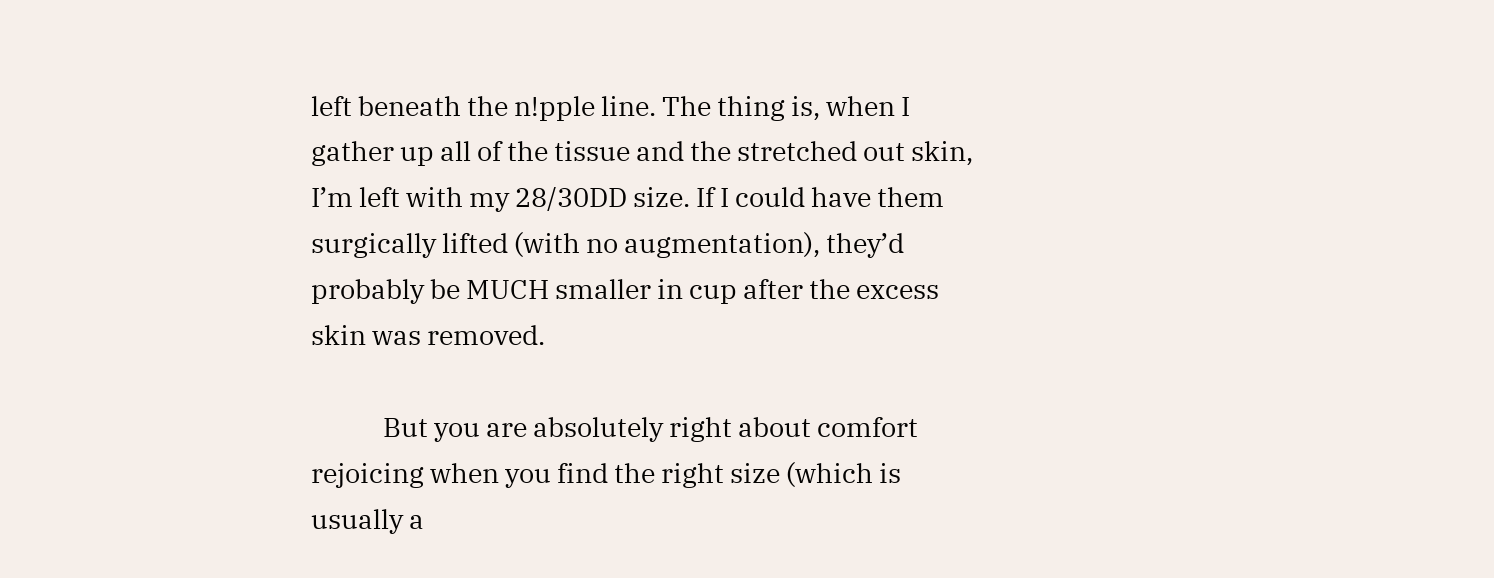left beneath the n!pple line. The thing is, when I gather up all of the tissue and the stretched out skin, I’m left with my 28/30DD size. If I could have them surgically lifted (with no augmentation), they’d probably be MUCH smaller in cup after the excess skin was removed.

            But you are absolutely right about comfort rejoicing when you find the right size (which is usually a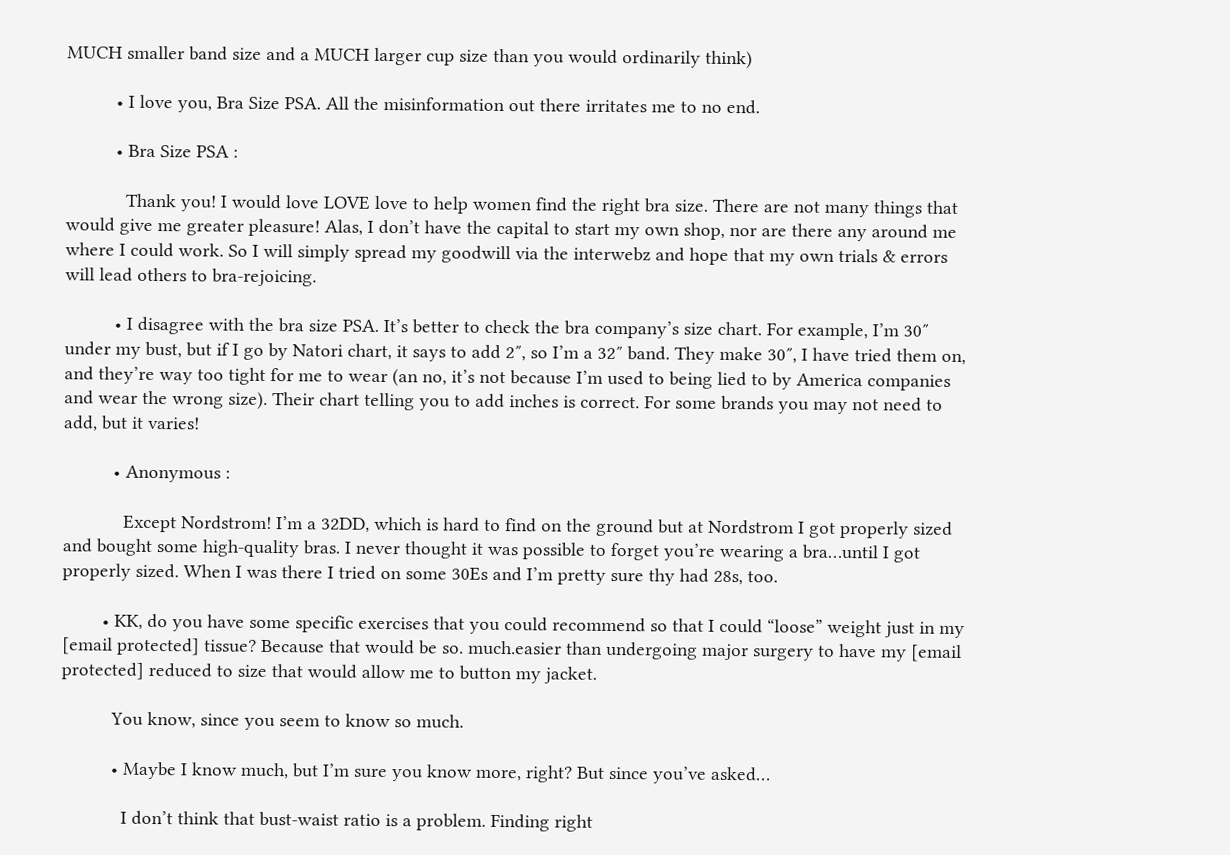MUCH smaller band size and a MUCH larger cup size than you would ordinarily think)

          • I love you, Bra Size PSA. All the misinformation out there irritates me to no end.

          • Bra Size PSA :

            Thank you! I would love LOVE love to help women find the right bra size. There are not many things that would give me greater pleasure! Alas, I don’t have the capital to start my own shop, nor are there any around me where I could work. So I will simply spread my goodwill via the interwebz and hope that my own trials & errors will lead others to bra-rejoicing.

          • I disagree with the bra size PSA. It’s better to check the bra company’s size chart. For example, I’m 30″ under my bust, but if I go by Natori chart, it says to add 2″, so I’m a 32″ band. They make 30″, I have tried them on, and they’re way too tight for me to wear (an no, it’s not because I’m used to being lied to by America companies and wear the wrong size). Their chart telling you to add inches is correct. For some brands you may not need to add, but it varies!

          • Anonymous :

            Except Nordstrom! I’m a 32DD, which is hard to find on the ground but at Nordstrom I got properly sized and bought some high-quality bras. I never thought it was possible to forget you’re wearing a bra…until I got properly sized. When I was there I tried on some 30Es and I’m pretty sure thy had 28s, too.

        • KK, do you have some specific exercises that you could recommend so that I could “loose” weight just in my [email protected] tissue? Because that would be so. much.easier than undergoing major surgery to have my [email protected] reduced to size that would allow me to button my jacket.

          You know, since you seem to know so much.

          • Maybe I know much, but I’m sure you know more, right? But since you’ve asked…

            I don’t think that bust-waist ratio is a problem. Finding right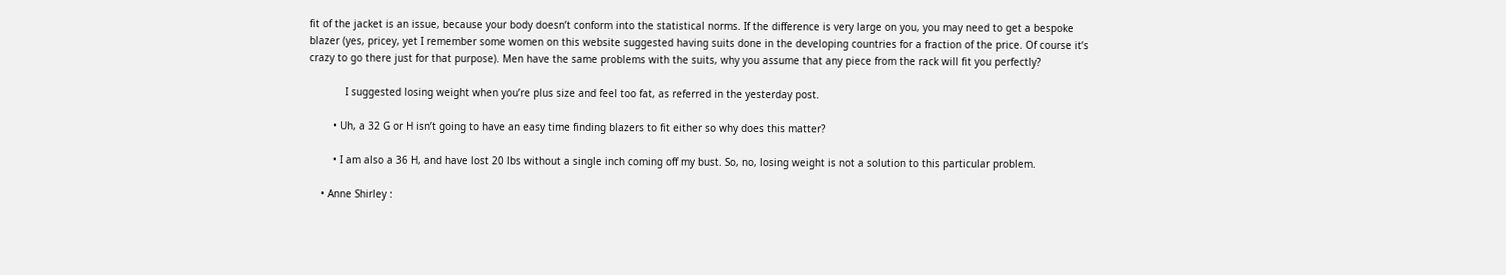fit of the jacket is an issue, because your body doesn’t conform into the statistical norms. If the difference is very large on you, you may need to get a bespoke blazer (yes, pricey, yet I remember some women on this website suggested having suits done in the developing countries for a fraction of the price. Of course it’s crazy to go there just for that purpose). Men have the same problems with the suits, why you assume that any piece from the rack will fit you perfectly?

            I suggested losing weight when you’re plus size and feel too fat, as referred in the yesterday post.

        • Uh, a 32 G or H isn’t going to have an easy time finding blazers to fit either so why does this matter?

        • I am also a 36 H, and have lost 20 lbs without a single inch coming off my bust. So, no, losing weight is not a solution to this particular problem.

    • Anne Shirley :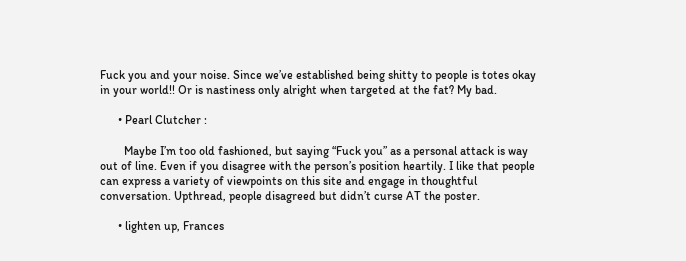Fuck you and your noise. Since we’ve established being shitty to people is totes okay in your world!! Or is nastiness only alright when targeted at the fat? My bad.

      • Pearl Clutcher :

        Maybe I’m too old fashioned, but saying “Fuck you” as a personal attack is way out of line. Even if you disagree with the person’s position heartily. I like that people can express a variety of viewpoints on this site and engage in thoughtful conversation. Upthread, people disagreed but didn’t curse AT the poster.

      • lighten up, Frances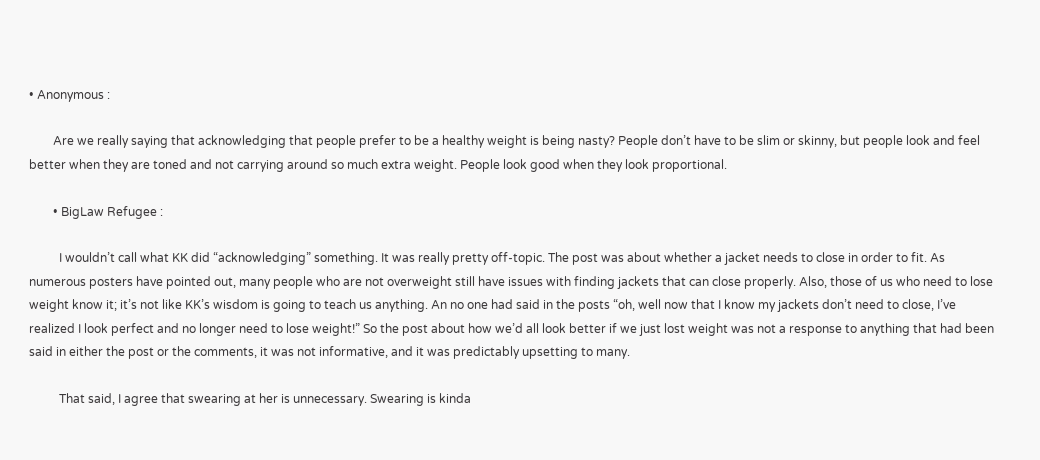• Anonymous :

        Are we really saying that acknowledging that people prefer to be a healthy weight is being nasty? People don’t have to be slim or skinny, but people look and feel better when they are toned and not carrying around so much extra weight. People look good when they look proportional.

        • BigLaw Refugee :

          I wouldn’t call what KK did “acknowledging” something. It was really pretty off-topic. The post was about whether a jacket needs to close in order to fit. As numerous posters have pointed out, many people who are not overweight still have issues with finding jackets that can close properly. Also, those of us who need to lose weight know it; it’s not like KK’s wisdom is going to teach us anything. An no one had said in the posts “oh, well now that I know my jackets don’t need to close, I’ve realized I look perfect and no longer need to lose weight!” So the post about how we’d all look better if we just lost weight was not a response to anything that had been said in either the post or the comments, it was not informative, and it was predictably upsetting to many.

          That said, I agree that swearing at her is unnecessary. Swearing is kinda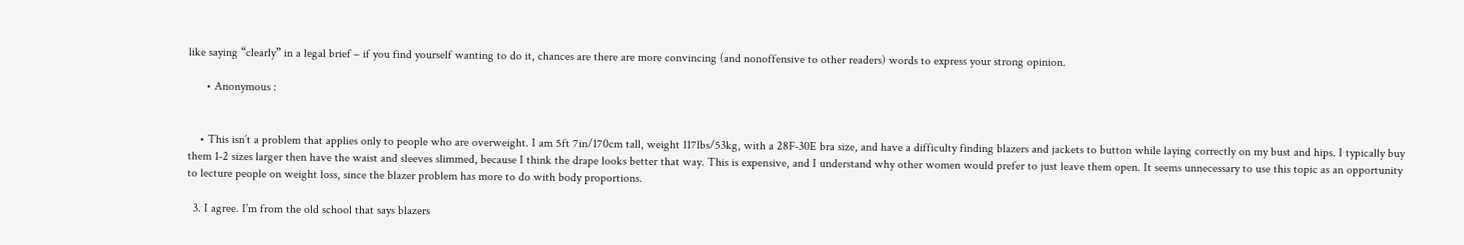like saying “clearly” in a legal brief – if you find yourself wanting to do it, chances are there are more convincing (and nonoffensive to other readers) words to express your strong opinion.

      • Anonymous :


    • This isn’t a problem that applies only to people who are overweight. I am 5ft 7in/170cm tall, weight 117lbs/53kg, with a 28F-30E bra size, and have a difficulty finding blazers and jackets to button while laying correctly on my bust and hips. I typically buy them 1-2 sizes larger then have the waist and sleeves slimmed, because I think the drape looks better that way. This is expensive, and I understand why other women would prefer to just leave them open. It seems unnecessary to use this topic as an opportunity to lecture people on weight loss, since the blazer problem has more to do with body proportions.

  3. I agree. I’m from the old school that says blazers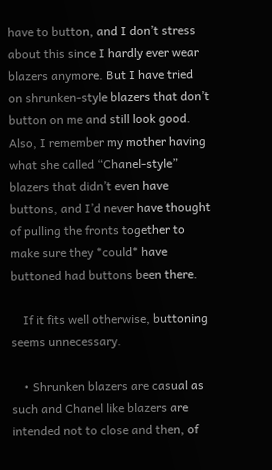have to button, and I don’t stress about this since I hardly ever wear blazers anymore. But I have tried on shrunken-style blazers that don’t button on me and still look good. Also, I remember my mother having what she called “Chanel-style” blazers that didn’t even have buttons, and I’d never have thought of pulling the fronts together to make sure they *could* have buttoned had buttons been there.

    If it fits well otherwise, buttoning seems unnecessary.

    • Shrunken blazers are casual as such and Chanel like blazers are intended not to close and then, of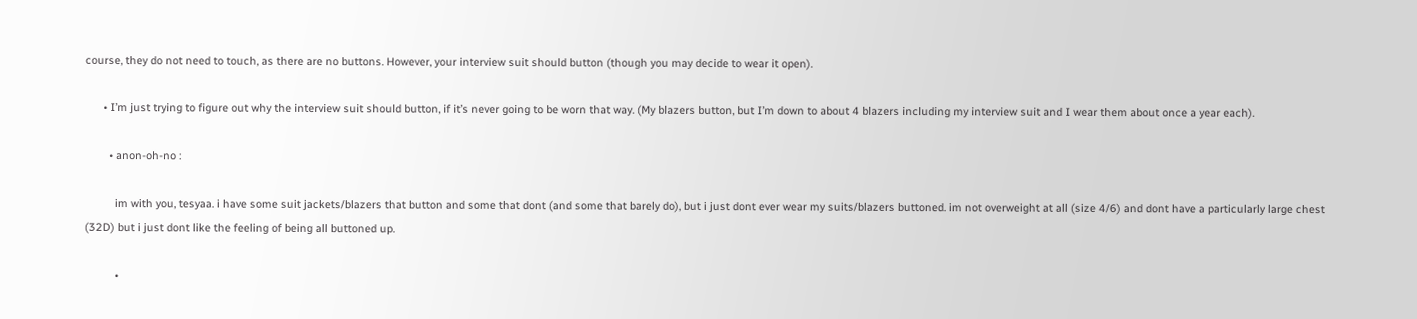course, they do not need to touch, as there are no buttons. However, your interview suit should button (though you may decide to wear it open).

      • I’m just trying to figure out why the interview suit should button, if it’s never going to be worn that way. (My blazers button, but I’m down to about 4 blazers including my interview suit and I wear them about once a year each).

        • anon-oh-no :

          im with you, tesyaa. i have some suit jackets/blazers that button and some that dont (and some that barely do), but i just dont ever wear my suits/blazers buttoned. im not overweight at all (size 4/6) and dont have a particularly large chest (32D) but i just dont like the feeling of being all buttoned up.

          •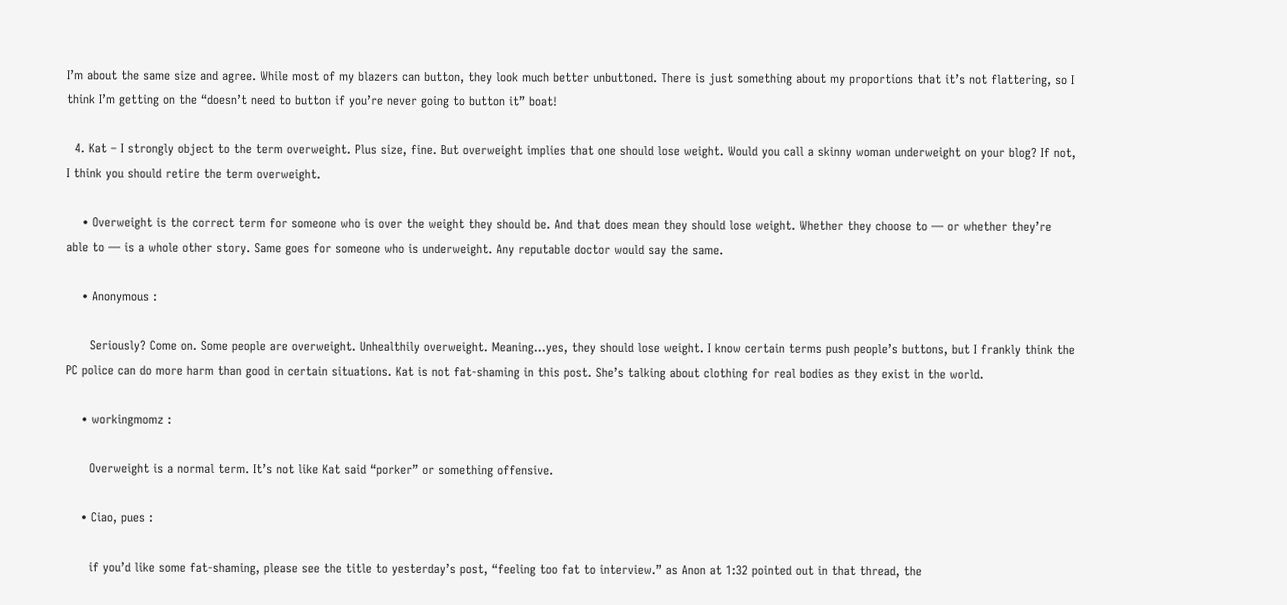I’m about the same size and agree. While most of my blazers can button, they look much better unbuttoned. There is just something about my proportions that it’s not flattering, so I think I’m getting on the “doesn’t need to button if you’re never going to button it” boat!

  4. Kat – I strongly object to the term overweight. Plus size, fine. But overweight implies that one should lose weight. Would you call a skinny woman underweight on your blog? If not, I think you should retire the term overweight.

    • Overweight is the correct term for someone who is over the weight they should be. And that does mean they should lose weight. Whether they choose to — or whether they’re able to — is a whole other story. Same goes for someone who is underweight. Any reputable doctor would say the same.

    • Anonymous :

      Seriously? Come on. Some people are overweight. Unhealthily overweight. Meaning…yes, they should lose weight. I know certain terms push people’s buttons, but I frankly think the PC police can do more harm than good in certain situations. Kat is not fat-shaming in this post. She’s talking about clothing for real bodies as they exist in the world.

    • workingmomz :

      Overweight is a normal term. It’s not like Kat said “porker” or something offensive.

    • Ciao, pues :

      if you’d like some fat-shaming, please see the title to yesterday’s post, “feeling too fat to interview.” as Anon at 1:32 pointed out in that thread, the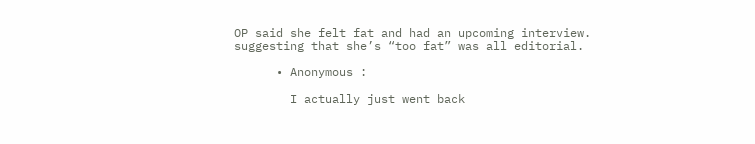OP said she felt fat and had an upcoming interview. suggesting that she’s “too fat” was all editorial.

      • Anonymous :

        I actually just went back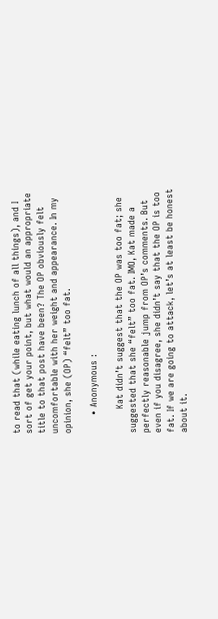to read that (while eating lunch of all things), and I sort of get your point, but what would an appropriate title to that post have been? The OP obviously felt uncomfortable with her weight and appearance. In my opinion, she (OP) “felt” too fat.

      • Anonymous :

        Kat didn’t suggest that the OP was too fat; she suggested that she “felt” too fat. IMO, Kat made a perfectly reasonable jump from OP’s comments. But even if you disagree, she didn’t say that the OP is too fat. If we are going to attack, let’s at least be honest about it.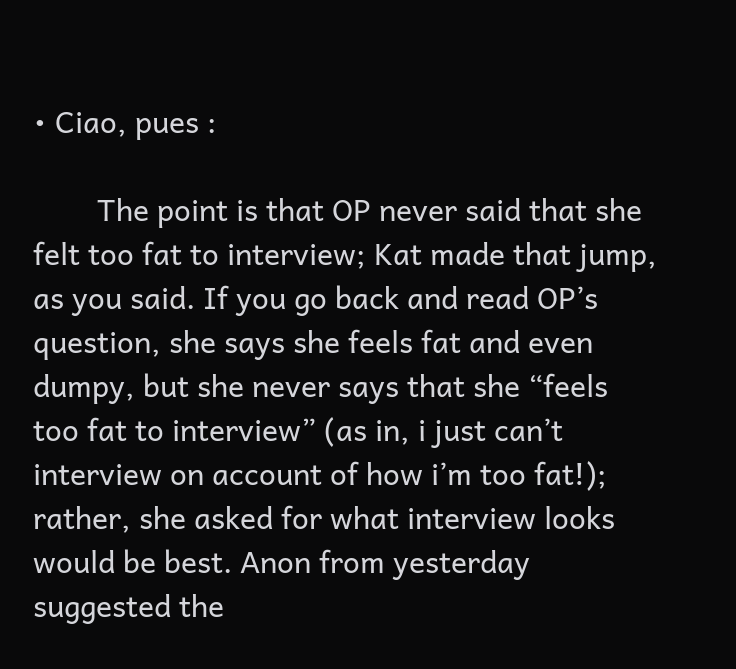• Ciao, pues :

        The point is that OP never said that she felt too fat to interview; Kat made that jump, as you said. If you go back and read OP’s question, she says she feels fat and even dumpy, but she never says that she “feels too fat to interview” (as in, i just can’t interview on account of how i’m too fat!); rather, she asked for what interview looks would be best. Anon from yesterday suggested the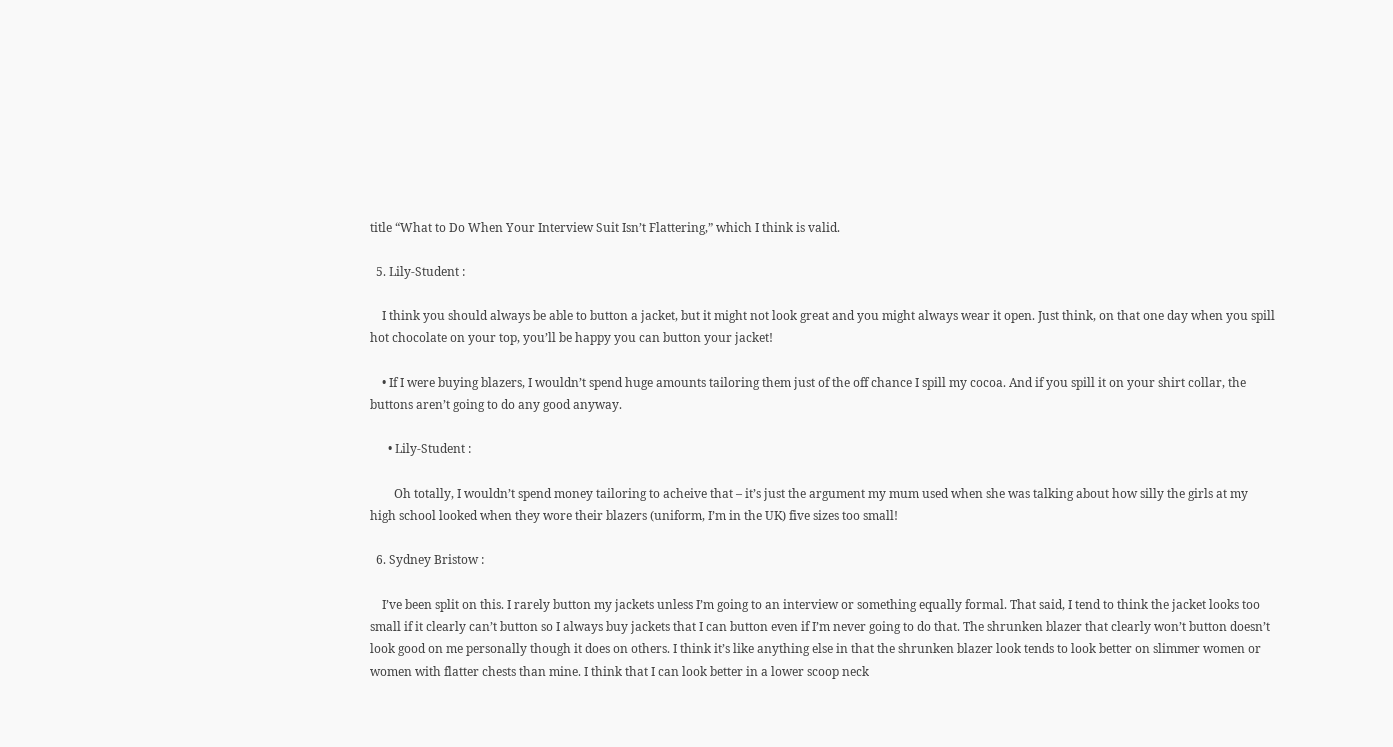title “What to Do When Your Interview Suit Isn’t Flattering,” which I think is valid.

  5. Lily-Student :

    I think you should always be able to button a jacket, but it might not look great and you might always wear it open. Just think, on that one day when you spill hot chocolate on your top, you’ll be happy you can button your jacket!

    • If I were buying blazers, I wouldn’t spend huge amounts tailoring them just of the off chance I spill my cocoa. And if you spill it on your shirt collar, the buttons aren’t going to do any good anyway.

      • Lily-Student :

        Oh totally, I wouldn’t spend money tailoring to acheive that – it’s just the argument my mum used when she was talking about how silly the girls at my high school looked when they wore their blazers (uniform, I’m in the UK) five sizes too small!

  6. Sydney Bristow :

    I’ve been split on this. I rarely button my jackets unless I’m going to an interview or something equally formal. That said, I tend to think the jacket looks too small if it clearly can’t button so I always buy jackets that I can button even if I’m never going to do that. The shrunken blazer that clearly won’t button doesn’t look good on me personally though it does on others. I think it’s like anything else in that the shrunken blazer look tends to look better on slimmer women or women with flatter chests than mine. I think that I can look better in a lower scoop neck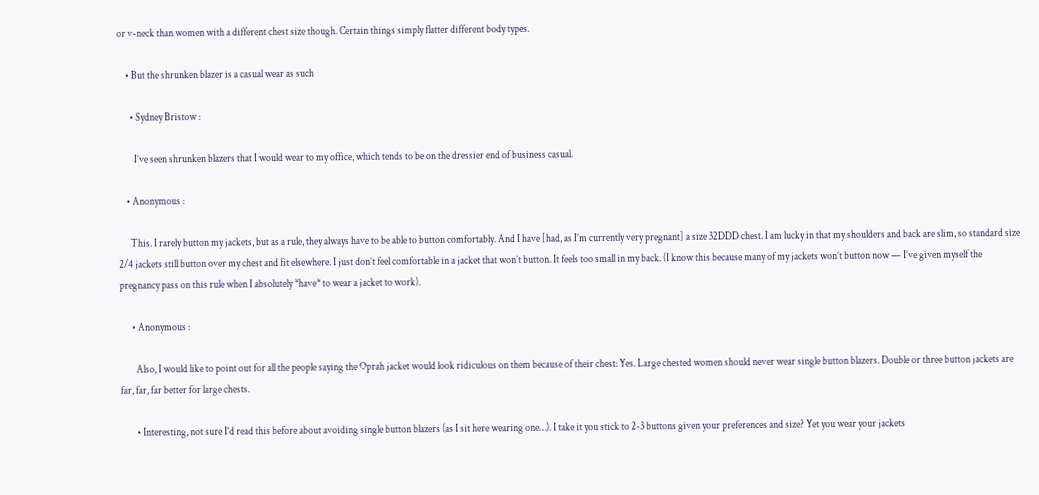or v-neck than women with a different chest size though. Certain things simply flatter different body types.

    • But the shrunken blazer is a casual wear as such

      • Sydney Bristow :

        I’ve seen shrunken blazers that I would wear to my office, which tends to be on the dressier end of business casual.

    • Anonymous :

      This. I rarely button my jackets, but as a rule, they always have to be able to button comfortably. And I have [had, as I’m currently very pregnant] a size 32DDD chest. I am lucky in that my shoulders and back are slim, so standard size 2/4 jackets still button over my chest and fit elsewhere. I just don’t feel comfortable in a jacket that won’t button. It feels too small in my back. (I know this because many of my jackets won’t button now — I’ve given myself the pregnancy pass on this rule when I absolutely *have* to wear a jacket to work).

      • Anonymous :

        Also, I would like to point out for all the people saying the Oprah jacket would look ridiculous on them because of their chest: Yes. Large chested women should never wear single button blazers. Double or three button jackets are far, far, far better for large chests.

        • Interesting, not sure I’d read this before about avoiding single button blazers (as I sit here wearing one…). I take it you stick to 2-3 buttons given your preferences and size? Yet you wear your jackets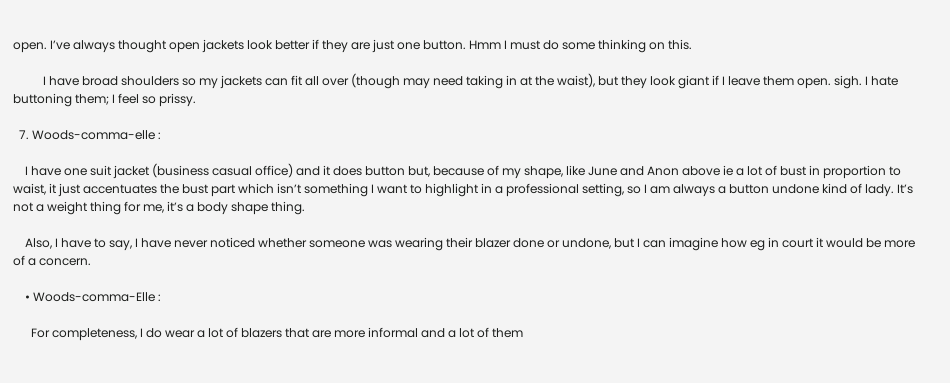open. I’ve always thought open jackets look better if they are just one button. Hmm I must do some thinking on this.

          I have broad shoulders so my jackets can fit all over (though may need taking in at the waist), but they look giant if I leave them open. sigh. I hate buttoning them; I feel so prissy.

  7. Woods-comma-elle :

    I have one suit jacket (business casual office) and it does button but, because of my shape, like June and Anon above ie a lot of bust in proportion to waist, it just accentuates the bust part which isn’t something I want to highlight in a professional setting, so I am always a button undone kind of lady. It’s not a weight thing for me, it’s a body shape thing.

    Also, I have to say, I have never noticed whether someone was wearing their blazer done or undone, but I can imagine how eg in court it would be more of a concern.

    • Woods-comma-Elle :

      For completeness, I do wear a lot of blazers that are more informal and a lot of them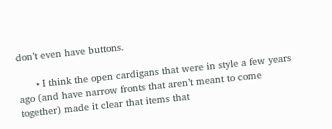don’t even have buttons.

      • I think the open cardigans that were in style a few years ago (and have narrow fronts that aren’t meant to come together) made it clear that items that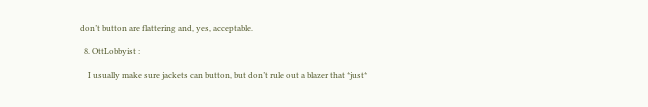don’t button are flattering and, yes, acceptable.

  8. OttLobbyist :

    I usually make sure jackets can button, but don’t rule out a blazer that *just*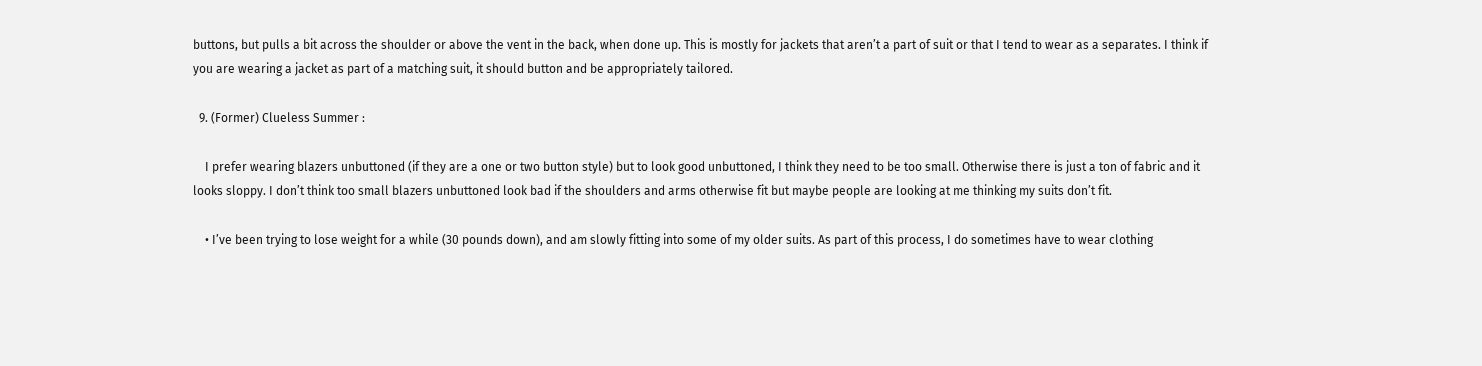buttons, but pulls a bit across the shoulder or above the vent in the back, when done up. This is mostly for jackets that aren’t a part of suit or that I tend to wear as a separates. I think if you are wearing a jacket as part of a matching suit, it should button and be appropriately tailored.

  9. (Former) Clueless Summer :

    I prefer wearing blazers unbuttoned (if they are a one or two button style) but to look good unbuttoned, I think they need to be too small. Otherwise there is just a ton of fabric and it looks sloppy. I don’t think too small blazers unbuttoned look bad if the shoulders and arms otherwise fit but maybe people are looking at me thinking my suits don’t fit.

    • I’ve been trying to lose weight for a while (30 pounds down), and am slowly fitting into some of my older suits. As part of this process, I do sometimes have to wear clothing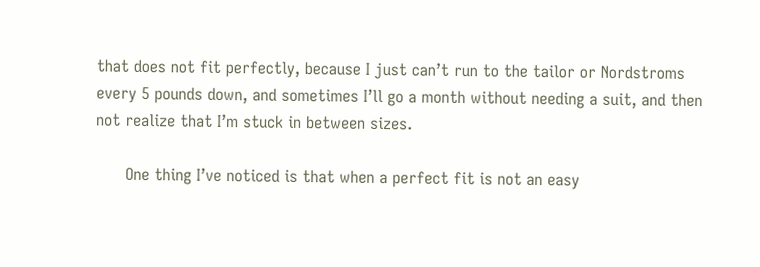that does not fit perfectly, because I just can’t run to the tailor or Nordstroms every 5 pounds down, and sometimes I’ll go a month without needing a suit, and then not realize that I’m stuck in between sizes.

      One thing I’ve noticed is that when a perfect fit is not an easy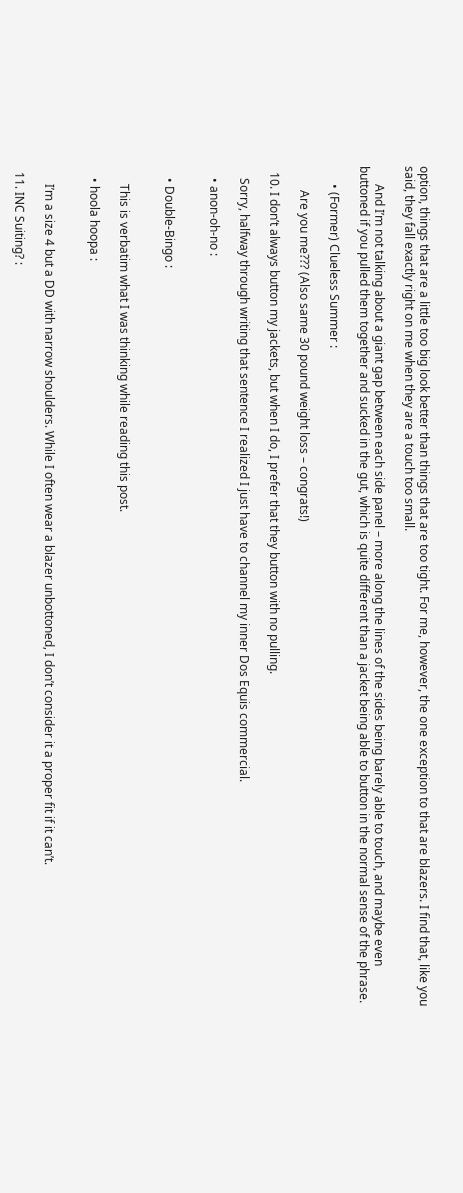option, things that are a little too big look better than things that are too tight. For me, however, the one exception to that are blazers. I find that, like you said, they fall exactly right on me when they are a touch too small.

      And I’m not talking about a giant gap between each side panel – more along the lines of the sides being barely able to touch, and maybe even buttoned if you pulled them together and sucked in the gut, which is quite different than a jacket being able to button in the normal sense of the phrase.

      • (Former) Clueless Summer :

        Are you me??? (Also same 30 pound weight loss – congrats!)

  10. I don’t always button my jackets, but when I do, I prefer that they button with no pulling.

    Sorry, halfway through writing that sentence I realized I just have to channel my inner Dos Equis commercial.

    • anon-oh-no :


    • Double-Bingo :


      This is verbatim what I was thinking while reading this post.

    • hoola hoopa :


      I’m a size 4 but a DD with narrow shoulders. While I often wear a blazer unbottoned, I don’t consider it a proper fit if it can’t.

  11. INC Suiting? :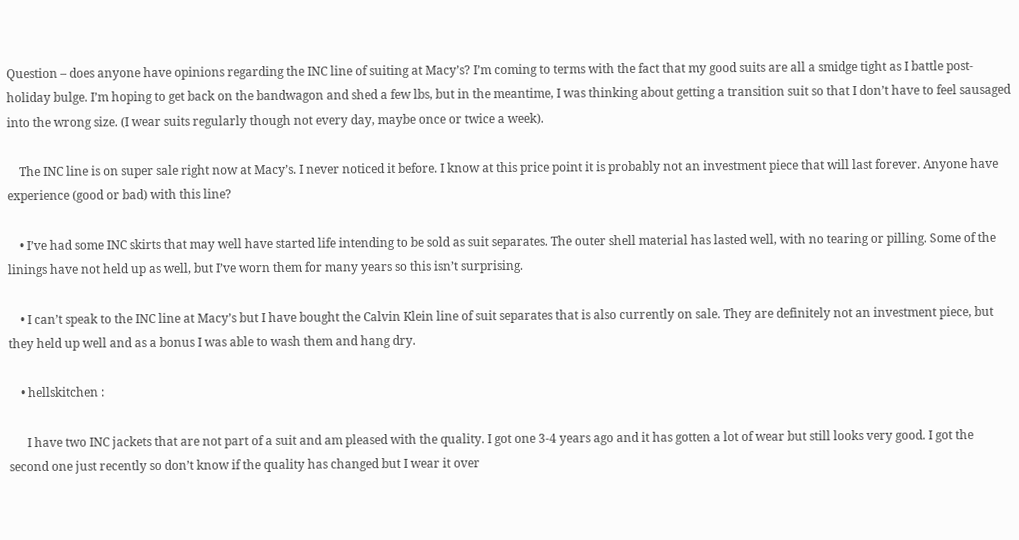Question – does anyone have opinions regarding the INC line of suiting at Macy’s? I’m coming to terms with the fact that my good suits are all a smidge tight as I battle post-holiday bulge. I’m hoping to get back on the bandwagon and shed a few lbs, but in the meantime, I was thinking about getting a transition suit so that I don’t have to feel sausaged into the wrong size. (I wear suits regularly though not every day, maybe once or twice a week).

    The INC line is on super sale right now at Macy’s. I never noticed it before. I know at this price point it is probably not an investment piece that will last forever. Anyone have experience (good or bad) with this line?

    • I’ve had some INC skirts that may well have started life intending to be sold as suit separates. The outer shell material has lasted well, with no tearing or pilling. Some of the linings have not held up as well, but I’ve worn them for many years so this isn’t surprising.

    • I can’t speak to the INC line at Macy’s but I have bought the Calvin Klein line of suit separates that is also currently on sale. They are definitely not an investment piece, but they held up well and as a bonus I was able to wash them and hang dry.

    • hellskitchen :

      I have two INC jackets that are not part of a suit and am pleased with the quality. I got one 3-4 years ago and it has gotten a lot of wear but still looks very good. I got the second one just recently so don’t know if the quality has changed but I wear it over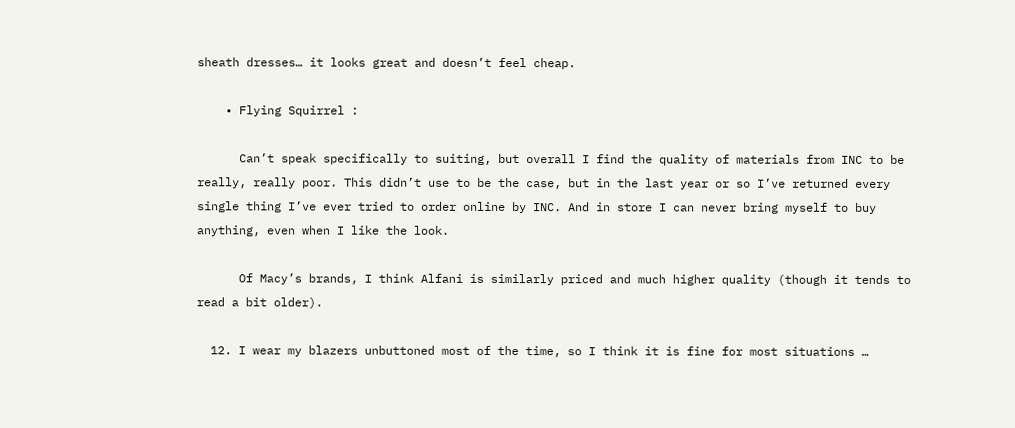sheath dresses… it looks great and doesn’t feel cheap.

    • Flying Squirrel :

      Can’t speak specifically to suiting, but overall I find the quality of materials from INC to be really, really poor. This didn’t use to be the case, but in the last year or so I’ve returned every single thing I’ve ever tried to order online by INC. And in store I can never bring myself to buy anything, even when I like the look.

      Of Macy’s brands, I think Alfani is similarly priced and much higher quality (though it tends to read a bit older).

  12. I wear my blazers unbuttoned most of the time, so I think it is fine for most situations …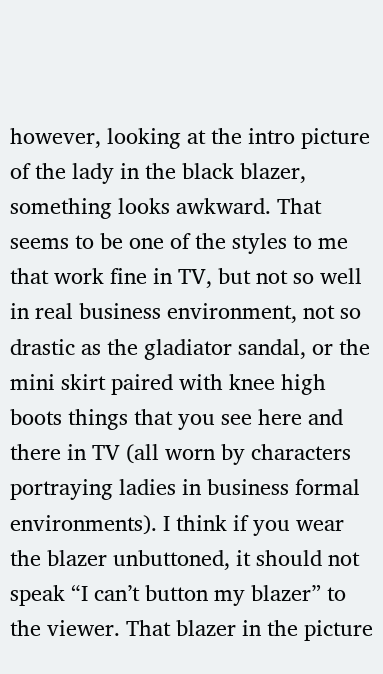however, looking at the intro picture of the lady in the black blazer, something looks awkward. That seems to be one of the styles to me that work fine in TV, but not so well in real business environment, not so drastic as the gladiator sandal, or the mini skirt paired with knee high boots things that you see here and there in TV (all worn by characters portraying ladies in business formal environments). I think if you wear the blazer unbuttoned, it should not speak “I can’t button my blazer” to the viewer. That blazer in the picture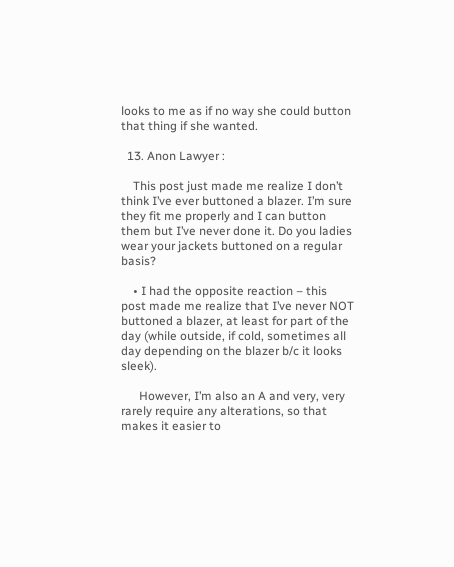looks to me as if no way she could button that thing if she wanted.

  13. Anon Lawyer :

    This post just made me realize I don’t think I’ve ever buttoned a blazer. I’m sure they fit me properly and I can button them but I’ve never done it. Do you ladies wear your jackets buttoned on a regular basis?

    • I had the opposite reaction – this post made me realize that I’ve never NOT buttoned a blazer, at least for part of the day (while outside, if cold, sometimes all day depending on the blazer b/c it looks sleek).

      However, I’m also an A and very, very rarely require any alterations, so that makes it easier to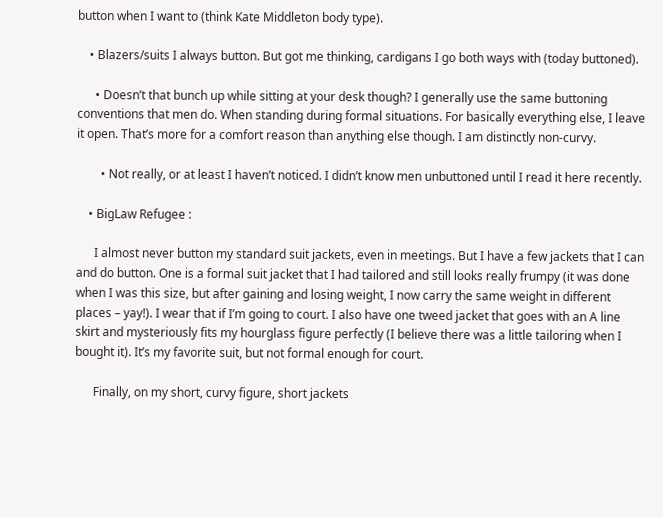button when I want to (think Kate Middleton body type).

    • Blazers/suits I always button. But got me thinking, cardigans I go both ways with (today buttoned).

      • Doesn’t that bunch up while sitting at your desk though? I generally use the same buttoning conventions that men do. When standing during formal situations. For basically everything else, I leave it open. That’s more for a comfort reason than anything else though. I am distinctly non-curvy.

        • Not really, or at least I haven’t noticed. I didn’t know men unbuttoned until I read it here recently.

    • BigLaw Refugee :

      I almost never button my standard suit jackets, even in meetings. But I have a few jackets that I can and do button. One is a formal suit jacket that I had tailored and still looks really frumpy (it was done when I was this size, but after gaining and losing weight, I now carry the same weight in different places – yay!). I wear that if I’m going to court. I also have one tweed jacket that goes with an A line skirt and mysteriously fits my hourglass figure perfectly (I believe there was a little tailoring when I bought it). It’s my favorite suit, but not formal enough for court.

      Finally, on my short, curvy figure, short jackets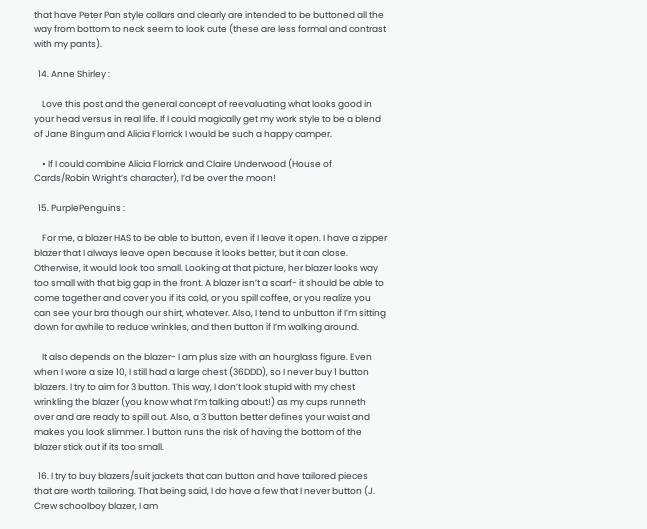that have Peter Pan style collars and clearly are intended to be buttoned all the way from bottom to neck seem to look cute (these are less formal and contrast with my pants).

  14. Anne Shirley :

    Love this post and the general concept of reevaluating what looks good in your head versus in real life. If I could magically get my work style to be a blend of Jane Bingum and Alicia Florrick I would be such a happy camper.

    • If I could combine Alicia Florrick and Claire Underwood (House of Cards/Robin Wright’s character), I’d be over the moon!

  15. PurplePenguins :

    For me, a blazer HAS to be able to button, even if I leave it open. I have a zipper blazer that I always leave open because it looks better, but it can close. Otherwise, it would look too small. Looking at that picture, her blazer looks way too small with that big gap in the front. A blazer isn’t a scarf- it should be able to come together and cover you if its cold, or you spill coffee, or you realize you can see your bra though our shirt, whatever. Also, I tend to unbutton if I’m sitting down for awhile to reduce wrinkles, and then button if I’m walking around.

    It also depends on the blazer- I am plus size with an hourglass figure. Even when I wore a size 10, I still had a large chest (36DDD), so I never buy 1 button blazers. I try to aim for 3 button. This way, I don’t look stupid with my chest wrinkling the blazer (you know what I’m talking about!) as my cups runneth over and are ready to spill out. Also, a 3 button better defines your waist and makes you look slimmer. 1 button runs the risk of having the bottom of the blazer stick out if its too small.

  16. I try to buy blazers/suit jackets that can button and have tailored pieces that are worth tailoring. That being said, I do have a few that I never button (J. Crew schoolboy blazer, I am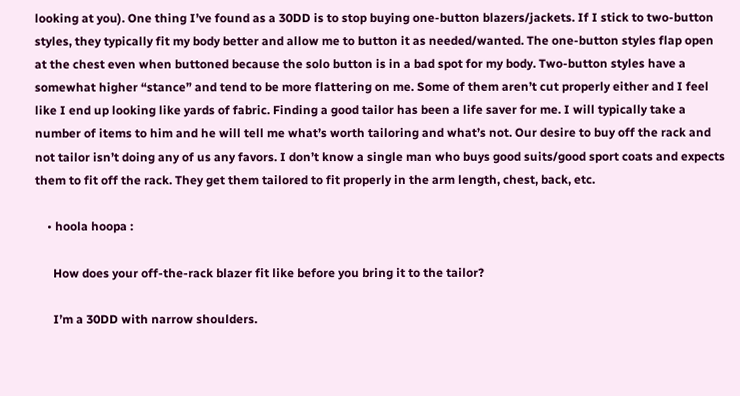looking at you). One thing I’ve found as a 30DD is to stop buying one-button blazers/jackets. If I stick to two-button styles, they typically fit my body better and allow me to button it as needed/wanted. The one-button styles flap open at the chest even when buttoned because the solo button is in a bad spot for my body. Two-button styles have a somewhat higher “stance” and tend to be more flattering on me. Some of them aren’t cut properly either and I feel like I end up looking like yards of fabric. Finding a good tailor has been a life saver for me. I will typically take a number of items to him and he will tell me what’s worth tailoring and what’s not. Our desire to buy off the rack and not tailor isn’t doing any of us any favors. I don’t know a single man who buys good suits/good sport coats and expects them to fit off the rack. They get them tailored to fit properly in the arm length, chest, back, etc.

    • hoola hoopa :

      How does your off-the-rack blazer fit like before you bring it to the tailor?

      I’m a 30DD with narrow shoulders.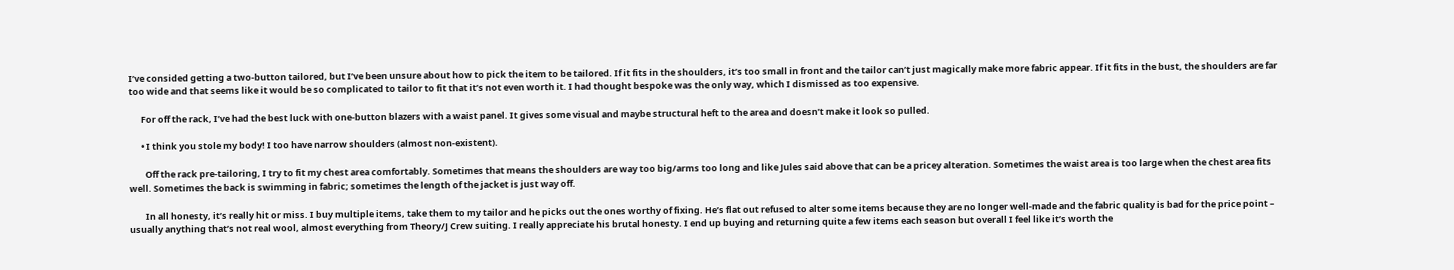I’ve consided getting a two-button tailored, but I’ve been unsure about how to pick the item to be tailored. If it fits in the shoulders, it’s too small in front and the tailor can’t just magically make more fabric appear. If it fits in the bust, the shoulders are far too wide and that seems like it would be so complicated to tailor to fit that it’s not even worth it. I had thought bespoke was the only way, which I dismissed as too expensive.

      For off the rack, I’ve had the best luck with one-button blazers with a waist panel. It gives some visual and maybe structural heft to the area and doesn’t make it look so pulled.

      • I think you stole my body! I too have narrow shoulders (almost non-existent).

        Off the rack pre-tailoring, I try to fit my chest area comfortably. Sometimes that means the shoulders are way too big/arms too long and like Jules said above that can be a pricey alteration. Sometimes the waist area is too large when the chest area fits well. Sometimes the back is swimming in fabric; sometimes the length of the jacket is just way off.

        In all honesty, it’s really hit or miss. I buy multiple items, take them to my tailor and he picks out the ones worthy of fixing. He’s flat out refused to alter some items because they are no longer well-made and the fabric quality is bad for the price point – usually anything that’s not real wool, almost everything from Theory/J Crew suiting. I really appreciate his brutal honesty. I end up buying and returning quite a few items each season but overall I feel like it’s worth the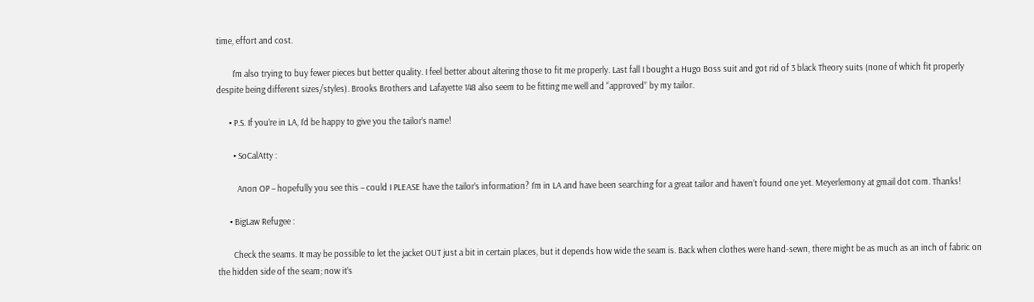time, effort and cost.

        I’m also trying to buy fewer pieces but better quality. I feel better about altering those to fit me properly. Last fall I bought a Hugo Boss suit and got rid of 3 black Theory suits (none of which fit properly despite being different sizes/styles). Brooks Brothers and Lafayette 148 also seem to be fitting me well and “approved” by my tailor.

      • P.S. If you’re in LA, I’d be happy to give you the tailor’s name!

        • SoCalAtty :

          Anon OP – hopefully you see this – could I PLEASE have the tailor’s information? I’m in LA and have been searching for a great tailor and haven’t found one yet. Meyerlemony at gmail dot com. Thanks!

      • BigLaw Refugee :

        Check the seams. It may be possible to let the jacket OUT just a bit in certain places, but it depends how wide the seam is. Back when clothes were hand-sewn, there might be as much as an inch of fabric on the hidden side of the seam; now it’s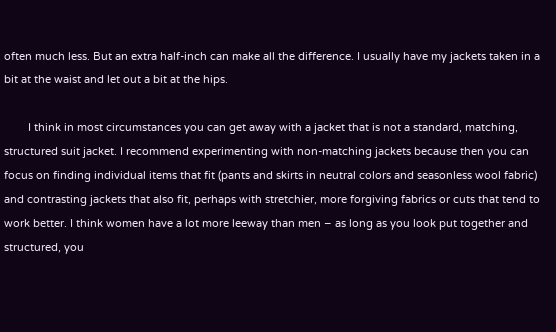often much less. But an extra half-inch can make all the difference. I usually have my jackets taken in a bit at the waist and let out a bit at the hips.

        I think in most circumstances you can get away with a jacket that is not a standard, matching, structured suit jacket. I recommend experimenting with non-matching jackets because then you can focus on finding individual items that fit (pants and skirts in neutral colors and seasonless wool fabric) and contrasting jackets that also fit, perhaps with stretchier, more forgiving fabrics or cuts that tend to work better. I think women have a lot more leeway than men – as long as you look put together and structured, you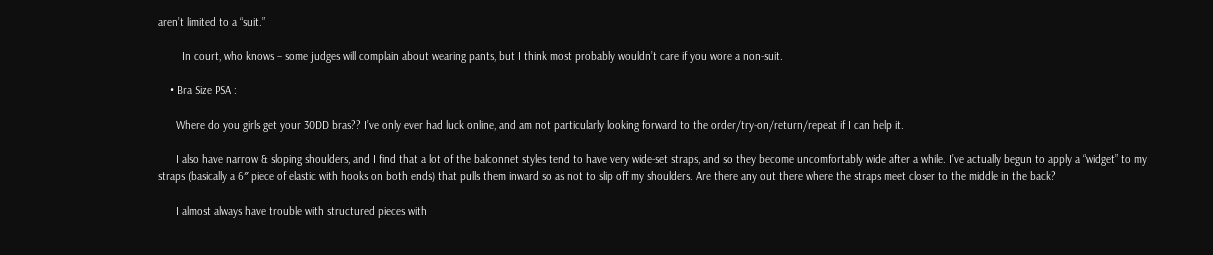aren’t limited to a “suit.”

        In court, who knows – some judges will complain about wearing pants, but I think most probably wouldn’t care if you wore a non-suit.

    • Bra Size PSA :

      Where do you girls get your 30DD bras?? I’ve only ever had luck online, and am not particularly looking forward to the order/try-on/return/repeat if I can help it.

      I also have narrow & sloping shoulders, and I find that a lot of the balconnet styles tend to have very wide-set straps, and so they become uncomfortably wide after a while. I’ve actually begun to apply a “widget” to my straps (basically a 6″ piece of elastic with hooks on both ends) that pulls them inward so as not to slip off my shoulders. Are there any out there where the straps meet closer to the middle in the back?

      I almost always have trouble with structured pieces with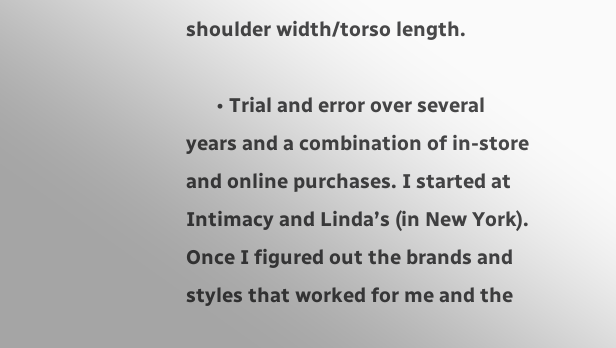shoulder width/torso length.

      • Trial and error over several years and a combination of in-store and online purchases. I started at Intimacy and Linda’s (in New York). Once I figured out the brands and styles that worked for me and the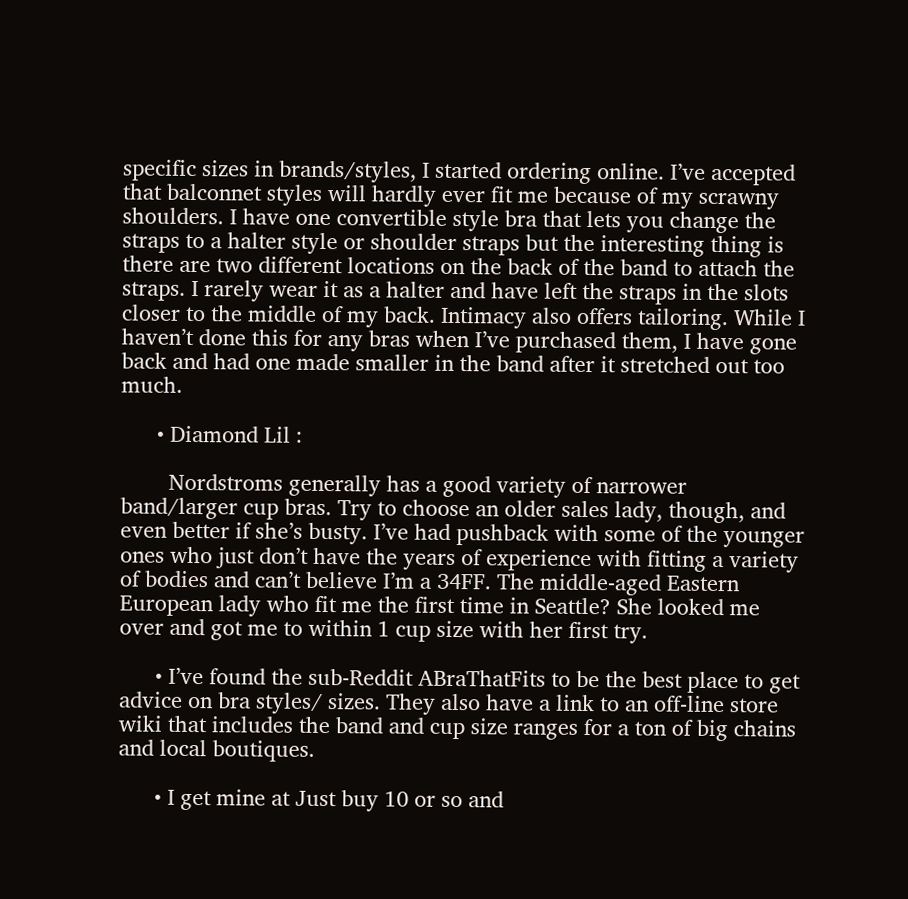specific sizes in brands/styles, I started ordering online. I’ve accepted that balconnet styles will hardly ever fit me because of my scrawny shoulders. I have one convertible style bra that lets you change the straps to a halter style or shoulder straps but the interesting thing is there are two different locations on the back of the band to attach the straps. I rarely wear it as a halter and have left the straps in the slots closer to the middle of my back. Intimacy also offers tailoring. While I haven’t done this for any bras when I’ve purchased them, I have gone back and had one made smaller in the band after it stretched out too much.

      • Diamond Lil :

        Nordstroms generally has a good variety of narrower band/larger cup bras. Try to choose an older sales lady, though, and even better if she’s busty. I’ve had pushback with some of the younger ones who just don’t have the years of experience with fitting a variety of bodies and can’t believe I’m a 34FF. The middle-aged Eastern European lady who fit me the first time in Seattle? She looked me over and got me to within 1 cup size with her first try.

      • I’ve found the sub-Reddit ABraThatFits to be the best place to get advice on bra styles/ sizes. They also have a link to an off-line store wiki that includes the band and cup size ranges for a ton of big chains and local boutiques.

      • I get mine at Just buy 10 or so and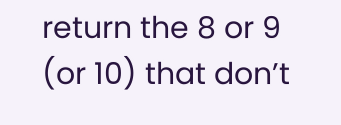return the 8 or 9 (or 10) that don’t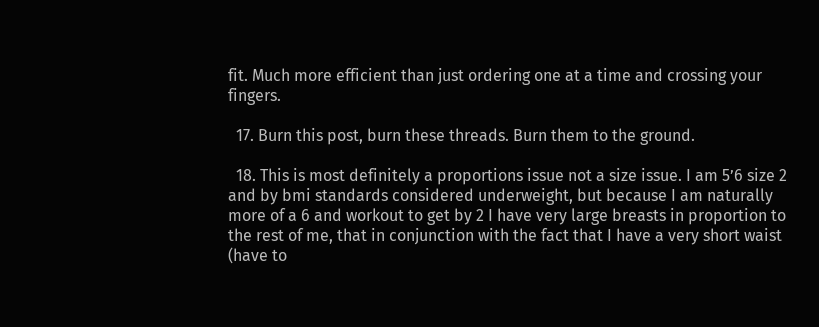fit. Much more efficient than just ordering one at a time and crossing your fingers.

  17. Burn this post, burn these threads. Burn them to the ground.

  18. This is most definitely a proportions issue not a size issue. I am 5’6 size 2 and by bmi standards considered underweight, but because I am naturally more of a 6 and workout to get by 2 I have very large breasts in proportion to the rest of me, that in conjunction with the fact that I have a very short waist (have to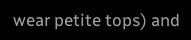wear petite tops) and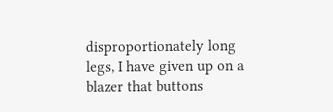disproportionately long legs, I have given up on a blazer that buttons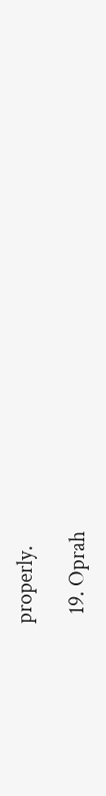properly.

  19. Oprah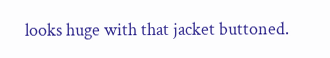looks huge with that jacket buttoned.